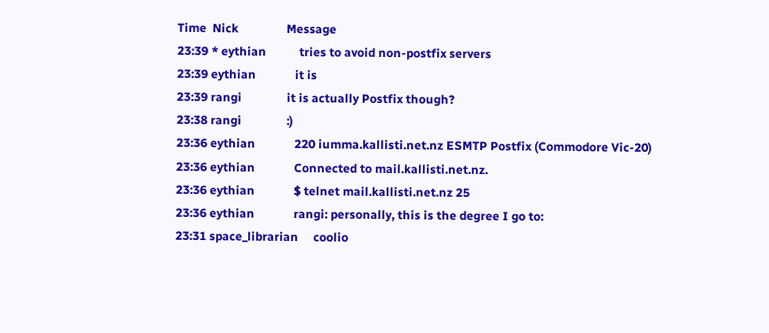Time  Nick                Message
23:39 * eythian           tries to avoid non-postfix servers
23:39 eythian             it is
23:39 rangi               it is actually Postfix though?
23:38 rangi               :)
23:36 eythian             220 iumma.kallisti.net.nz ESMTP Postfix (Commodore Vic-20)
23:36 eythian             Connected to mail.kallisti.net.nz.
23:36 eythian             $ telnet mail.kallisti.net.nz 25
23:36 eythian             rangi: personally, this is the degree I go to:
23:31 space_librarian     coolio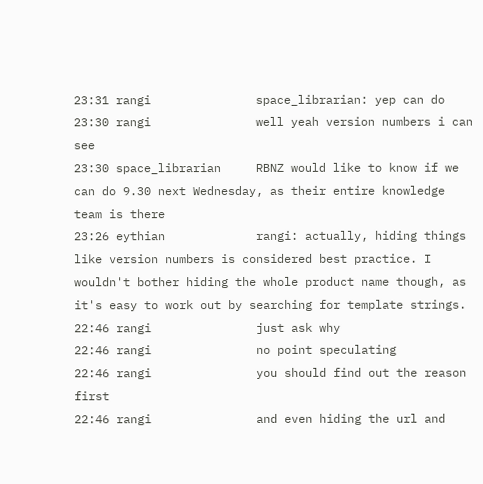23:31 rangi               space_librarian: yep can do
23:30 rangi               well yeah version numbers i can see
23:30 space_librarian     RBNZ would like to know if we can do 9.30 next Wednesday, as their entire knowledge team is there
23:26 eythian             rangi: actually, hiding things like version numbers is considered best practice. I wouldn't bother hiding the whole product name though, as it's easy to work out by searching for template strings.
22:46 rangi               just ask why
22:46 rangi               no point speculating
22:46 rangi               you should find out the reason first
22:46 rangi               and even hiding the url and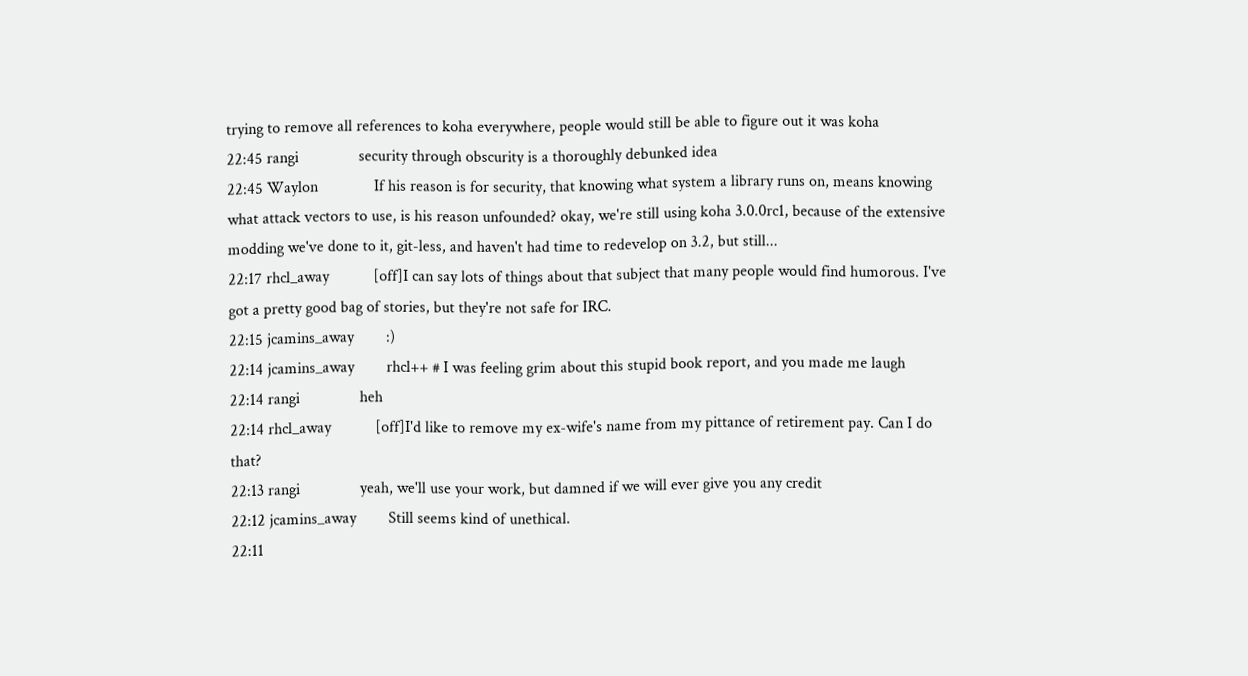trying to remove all references to koha everywhere, people would still be able to figure out it was koha
22:45 rangi               security through obscurity is a thoroughly debunked idea
22:45 Waylon              If his reason is for security, that knowing what system a library runs on, means knowing what attack vectors to use, is his reason unfounded? okay, we're still using koha 3.0.0rc1, because of the extensive modding we've done to it, git-less, and haven't had time to redevelop on 3.2, but still...
22:17 rhcl_away           [off]I can say lots of things about that subject that many people would find humorous. I've got a pretty good bag of stories, but they're not safe for IRC.
22:15 jcamins_away        :)
22:14 jcamins_away        rhcl++ # I was feeling grim about this stupid book report, and you made me laugh
22:14 rangi               heh
22:14 rhcl_away           [off]I'd like to remove my ex-wife's name from my pittance of retirement pay. Can I do that?
22:13 rangi               yeah, we'll use your work, but damned if we will ever give you any credit
22:12 jcamins_away        Still seems kind of unethical.
22:11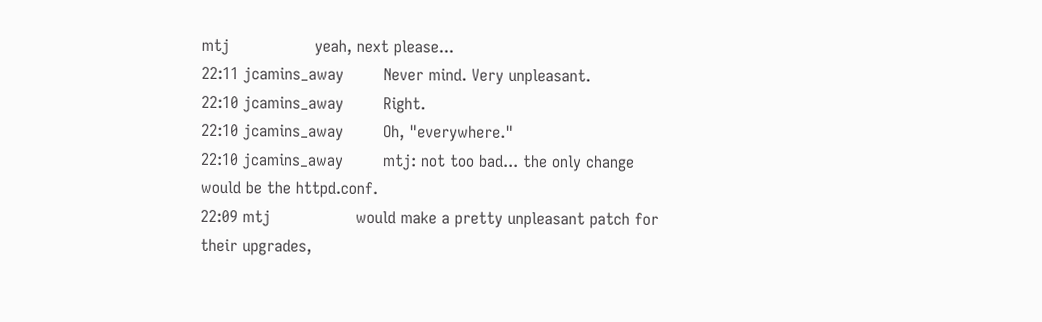mtj                 yeah, next please...
22:11 jcamins_away        Never mind. Very unpleasant.
22:10 jcamins_away        Right.
22:10 jcamins_away        Oh, "everywhere."
22:10 jcamins_away        mtj: not too bad... the only change would be the httpd.conf.
22:09 mtj                 would make a pretty unpleasant patch for their upgrades,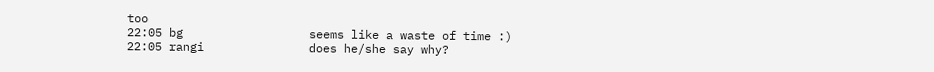too
22:05 bg                  seems like a waste of time :)
22:05 rangi               does he/she say why?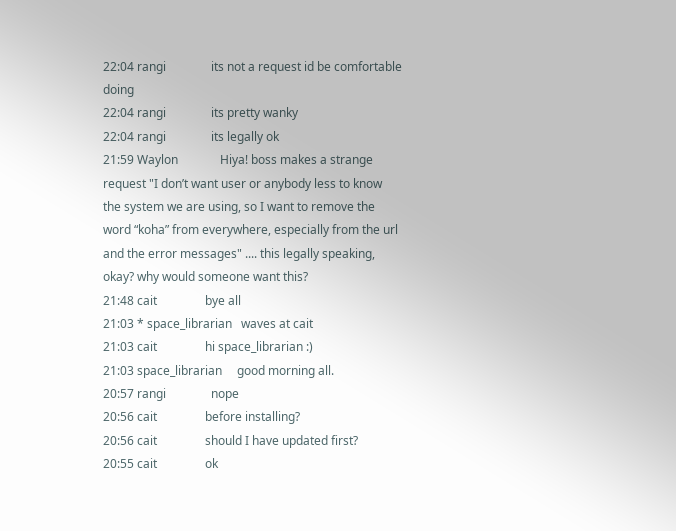22:04 rangi               its not a request id be comfortable doing
22:04 rangi               its pretty wanky
22:04 rangi               its legally ok
21:59 Waylon              Hiya! boss makes a strange request "I don’t want user or anybody less to know the system we are using, so I want to remove the word “koha” from everywhere, especially from the url and the error messages" .... this legally speaking, okay? why would someone want this?
21:48 cait                bye all
21:03 * space_librarian   waves at cait
21:03 cait                hi space_librarian :)
21:03 space_librarian     good morning all.
20:57 rangi               nope
20:56 cait                before installing?
20:56 cait                should I have updated first?
20:55 cait                ok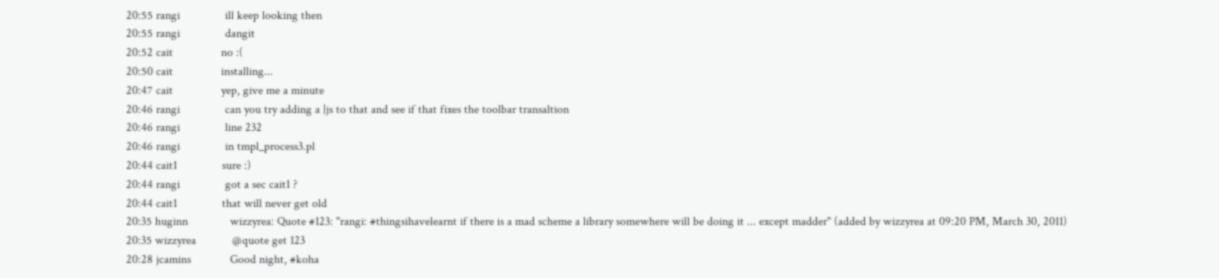20:55 rangi               ill keep looking then
20:55 rangi               dangit
20:52 cait                no :(
20:50 cait                installing...
20:47 cait                yep, give me a minute
20:46 rangi               can you try adding a |js to that and see if that fixes the toolbar transaltion
20:46 rangi               line 232
20:46 rangi               in tmpl_process3.pl
20:44 cait1               sure :)
20:44 rangi               got a sec cait1 ?
20:44 cait1               that will never get old
20:35 huginn              wizzyrea: Quote #123: "rangi: #thingsihavelearnt if there is a mad scheme a library somewhere will be doing it ... except madder" (added by wizzyrea at 09:20 PM, March 30, 2011)
20:35 wizzyrea            @quote get 123
20:28 jcamins             Good night, #koha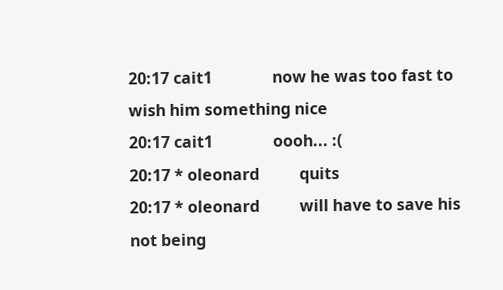20:17 cait1               now he was too fast to wish him something nice
20:17 cait1               oooh... :(
20:17 * oleonard          quits
20:17 * oleonard          will have to save his not being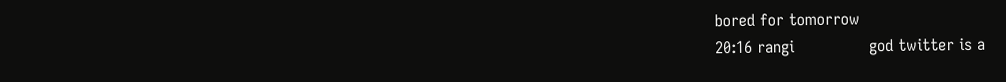bored for tomorrow
20:16 rangi               god twitter is a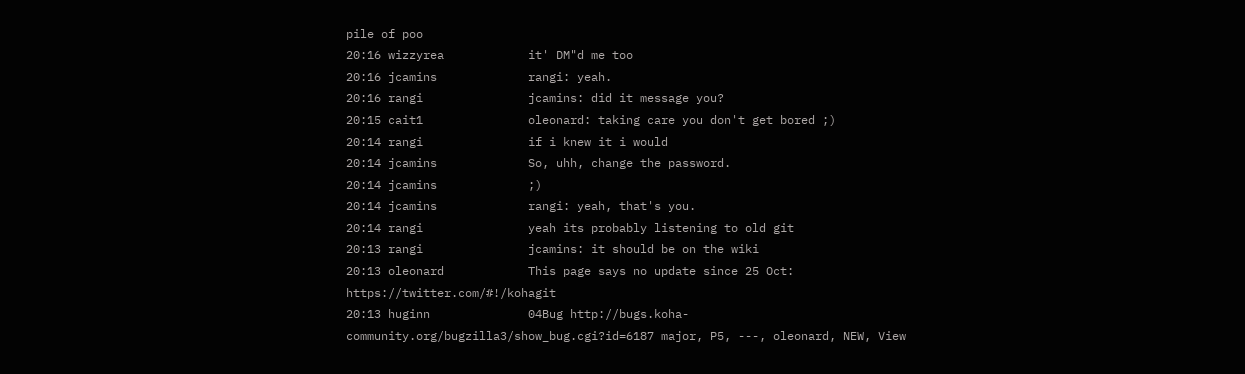pile of poo
20:16 wizzyrea            it' DM"d me too
20:16 jcamins             rangi: yeah.
20:16 rangi               jcamins: did it message you?
20:15 cait1               oleonard: taking care you don't get bored ;)
20:14 rangi               if i knew it i would
20:14 jcamins             So, uhh, change the password.
20:14 jcamins             ;)
20:14 jcamins             rangi: yeah, that's you.
20:14 rangi               yeah its probably listening to old git
20:13 rangi               jcamins: it should be on the wiki
20:13 oleonard            This page says no update since 25 Oct: https://twitter.com/#!/kohagit
20:13 huginn              04Bug http://bugs.koha-community.org/bugzilla3/show_bug.cgi?id=6187 major, P5, ---, oleonard, NEW, View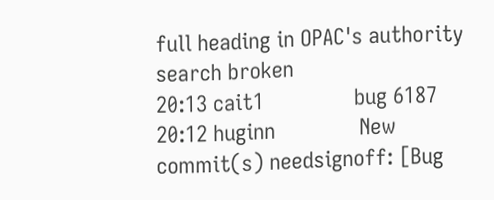full heading in OPAC's authority search broken
20:13 cait1               bug 6187
20:12 huginn              New commit(s) needsignoff: [Bug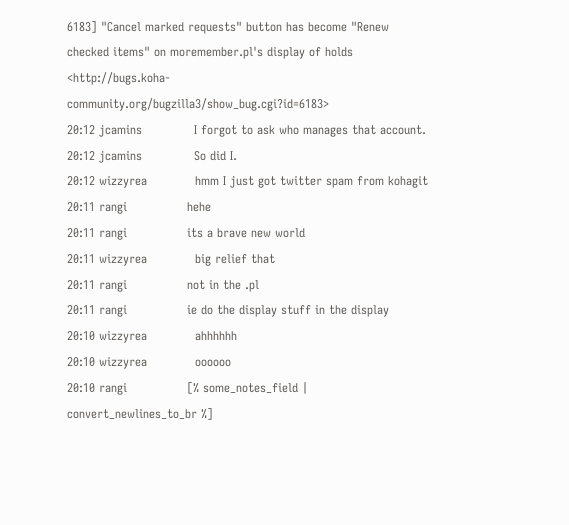6183] "Cancel marked requests" button has become "Renew checked items" on moremember.pl's display of holds <http://bugs.koha-community.org/bugzilla3/show_bug.cgi?id=6183>
20:12 jcamins             I forgot to ask who manages that account.
20:12 jcamins             So did I.
20:12 wizzyrea            hmm I just got twitter spam from kohagit
20:11 rangi               hehe
20:11 rangi               its a brave new world
20:11 wizzyrea            big relief that
20:11 rangi               not in the .pl
20:11 rangi               ie do the display stuff in the display
20:10 wizzyrea            ahhhhhh
20:10 wizzyrea            oooooo
20:10 rangi               [% some_notes_field | convert_newlines_to_br %]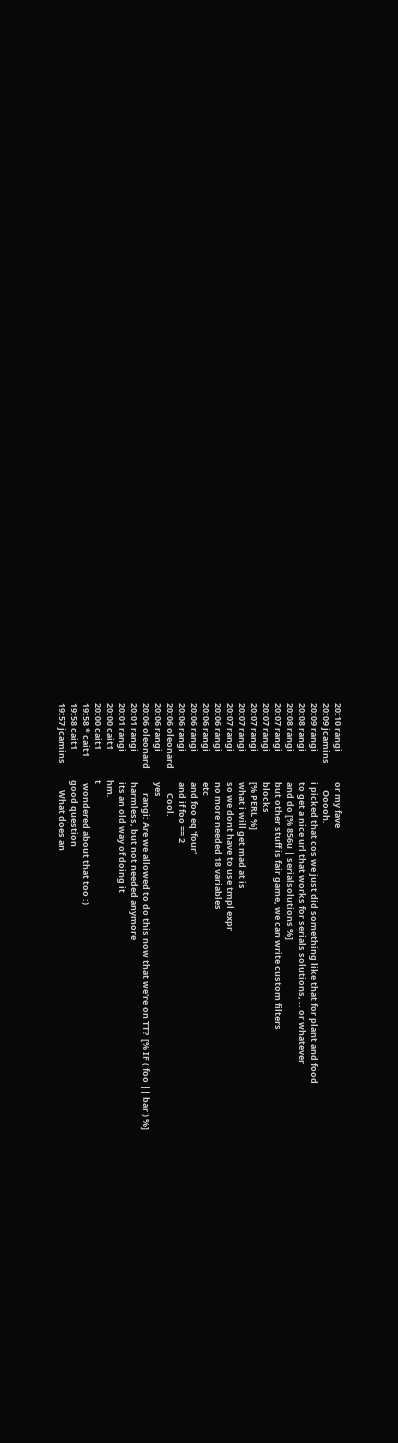20:10 rangi               or my fave
20:09 jcamins             Ooooh.
20:09 rangi               i picked that cos we just did something like that for plant and food
20:08 rangi               to get a nice url that works for serials solutions, .. or whatever
20:08 rangi               and do [% 856u | serialsolutions %]
20:07 rangi               but other stuff is fair game, we can write custom filters
20:07 rangi               blocks
20:07 rangi               [% PERL %]
20:07 rangi               what i will get mad at is
20:07 rangi               so we dont have to use tmpl expr
20:06 rangi               no more needed 18 variables
20:06 rangi               etc
20:06 rangi               and foo eq 'four'
20:06 rangi               and if foo == 2
20:06 oleonard            Cool.
20:06 rangi               yes
20:06 oleonard            rangi: Are we allowed to do this now that we're on TT?  [% IF ( foo || bar ) %]
20:01 rangi               harmless, but not needed anymore
20:01 rangi               its an old way of doing it
20:00 cait1               hm.
20:00 cait1               t
19:58 * cait1             wondered about that too :)
19:58 cait1               good question
19:57 jcamins             What does an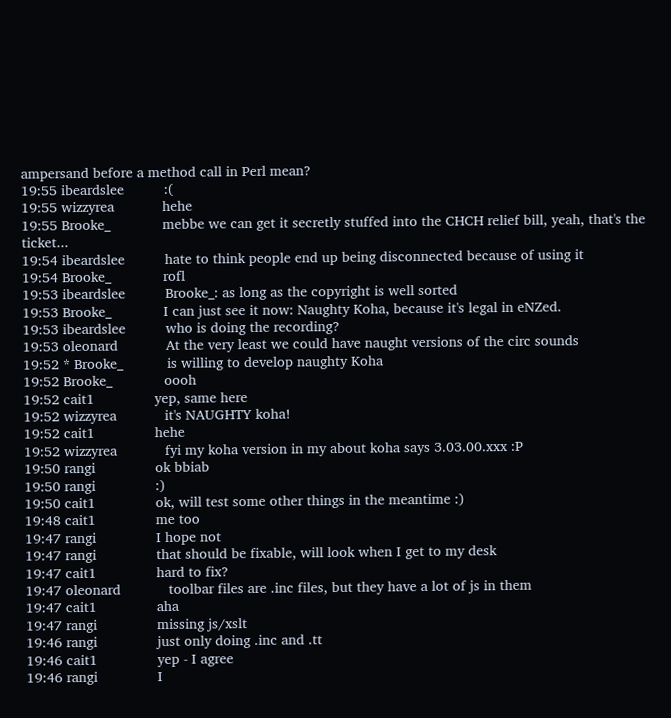ampersand before a method call in Perl mean?
19:55 ibeardslee          :(
19:55 wizzyrea            hehe
19:55 Brooke_             mebbe we can get it secretly stuffed into the CHCH relief bill, yeah, that's the ticket...
19:54 ibeardslee          hate to think people end up being disconnected because of using it
19:54 Brooke_             rofl
19:53 ibeardslee          Brooke_: as long as the copyright is well sorted
19:53 Brooke_             I can just see it now: Naughty Koha, because it's legal in eNZed.
19:53 ibeardslee          who is doing the recording?
19:53 oleonard            At the very least we could have naught versions of the circ sounds
19:52 * Brooke_           is willing to develop naughty Koha
19:52 Brooke_             oooh
19:52 cait1               yep, same here
19:52 wizzyrea            it's NAUGHTY koha!
19:52 cait1               hehe
19:52 wizzyrea            fyi my koha version in my about koha says 3.03.00.xxx :P
19:50 rangi               ok bbiab
19:50 rangi               :)
19:50 cait1               ok, will test some other things in the meantime :)
19:48 cait1               me too
19:47 rangi               I hope not
19:47 rangi               that should be fixable, will look when I get to my desk
19:47 cait1               hard to fix?
19:47 oleonard            toolbar files are .inc files, but they have a lot of js in them
19:47 cait1               aha
19:47 rangi               missing js/xslt
19:46 rangi               just only doing .inc and .tt
19:46 cait1               yep - I agree
19:46 rangi               I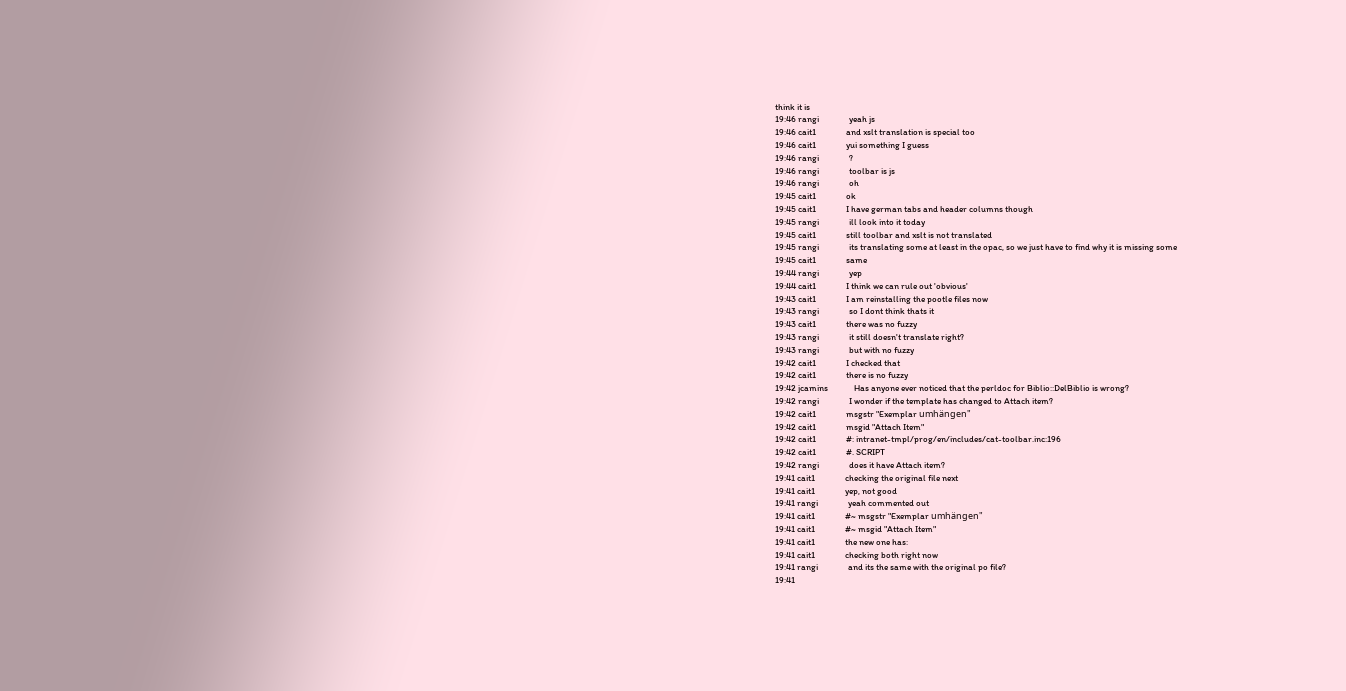think it is
19:46 rangi               yeah js
19:46 cait1               and xslt translation is special too
19:46 cait1               yui something I guess
19:46 rangi               ?
19:46 rangi               toolbar is js
19:46 rangi               oh
19:45 cait1               ok
19:45 cait1               I have german tabs and header columns though
19:45 rangi               ill look into it today
19:45 cait1               still toolbar and xslt is not translated
19:45 rangi               its translating some at least in the opac, so we just have to find why it is missing some
19:45 cait1               same
19:44 rangi               yep
19:44 cait1               I think we can rule out 'obvious'
19:43 cait1               I am reinstalling the pootle files now
19:43 rangi               so I dont think thats it
19:43 cait1               there was no fuzzy
19:43 rangi               it still doesn't translate right?
19:43 rangi               but with no fuzzy
19:42 cait1               I checked that
19:42 cait1               there is no fuzzy
19:42 jcamins             Has anyone ever noticed that the perldoc for Biblio::DelBiblio is wrong?
19:42 rangi               I wonder if the template has changed to Attach item?
19:42 cait1               msgstr "Exemplar umhängen"
19:42 cait1               msgid "Attach Item"
19:42 cait1               #: intranet-tmpl/prog/en/includes/cat-toolbar.inc:196
19:42 cait1               #. SCRIPT
19:42 rangi               does it have Attach item?
19:41 cait1               checking the original file next
19:41 cait1               yep, not good
19:41 rangi               yeah commented out
19:41 cait1               #~ msgstr "Exemplar umhängen"
19:41 cait1               #~ msgid "Attach Item"
19:41 cait1               the new one has:
19:41 cait1               checking both right now
19:41 rangi               and its the same with the original po file?
19:41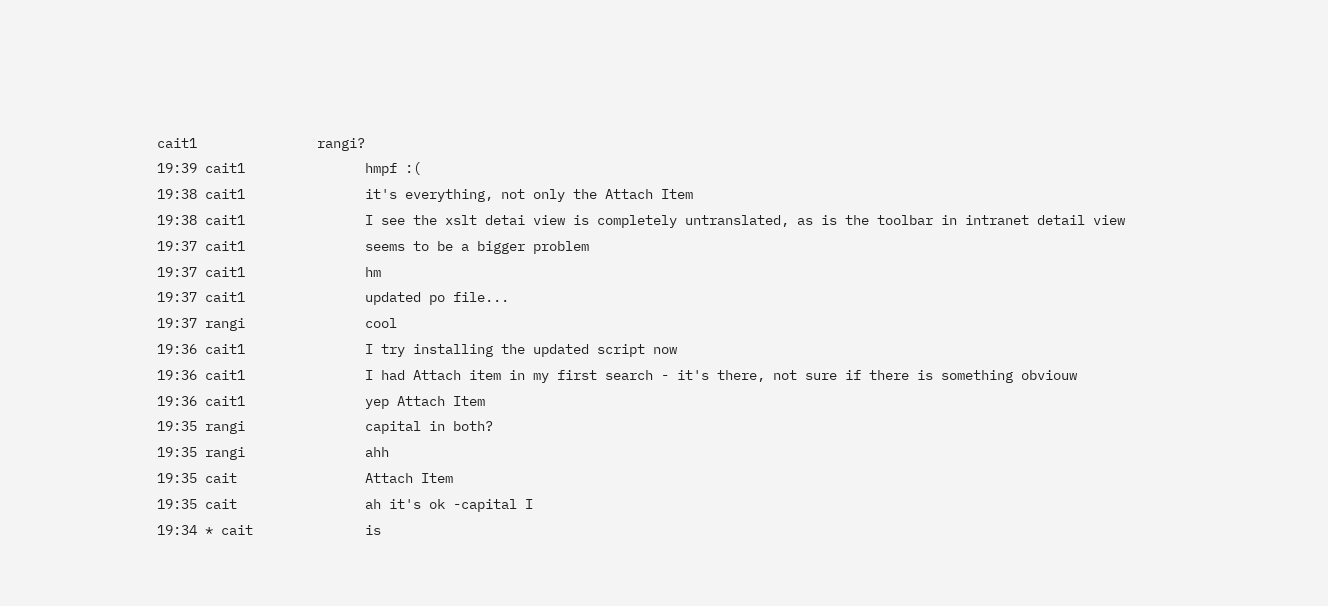cait1               rangi?
19:39 cait1               hmpf :(
19:38 cait1               it's everything, not only the Attach Item
19:38 cait1               I see the xslt detai view is completely untranslated, as is the toolbar in intranet detail view
19:37 cait1               seems to be a bigger problem
19:37 cait1               hm
19:37 cait1               updated po file...
19:37 rangi               cool
19:36 cait1               I try installing the updated script now
19:36 cait1               I had Attach item in my first search - it's there, not sure if there is something obviouw
19:36 cait1               yep Attach Item
19:35 rangi               capital in both?
19:35 rangi               ahh
19:35 cait                Attach Item
19:35 cait                ah it's ok -capital I
19:34 * cait              is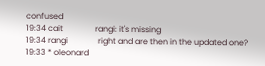confused
19:34 cait                rangi: it's missing
19:34 rangi               right and are then in the updated one?
19:33 * oleonard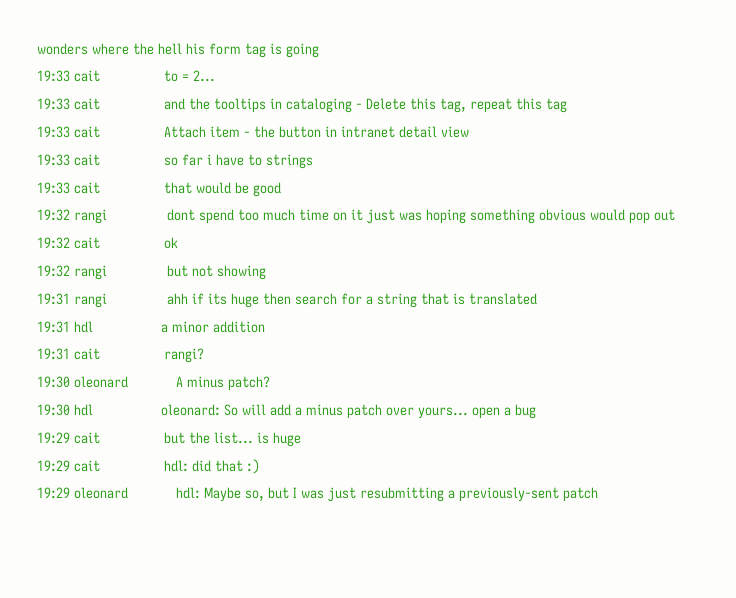wonders where the hell his form tag is going
19:33 cait                to = 2...
19:33 cait                and the tooltips in cataloging - Delete this tag, repeat this tag
19:33 cait                Attach item - the button in intranet detail view
19:33 cait                so far i have to strings
19:33 cait                that would be good
19:32 rangi               dont spend too much time on it just was hoping something obvious would pop out
19:32 cait                ok
19:32 rangi               but not showing
19:31 rangi               ahh if its huge then search for a string that is translated
19:31 hdl                 a minor addition
19:31 cait                rangi?
19:30 oleonard            A minus patch?
19:30 hdl                 oleonard: So will add a minus patch over yours... open a bug
19:29 cait                but the list... is huge
19:29 cait                hdl: did that :)
19:29 oleonard            hdl: Maybe so, but I was just resubmitting a previously-sent patch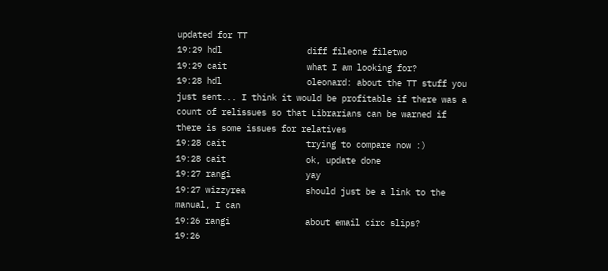updated for TT
19:29 hdl                 diff fileone filetwo
19:29 cait                what I am looking for?
19:28 hdl                 oleonard: about the TT stuff you just sent... I think it would be profitable if there was a count of relissues so that Librarians can be warned if there is some issues for relatives
19:28 cait                trying to compare now :)
19:28 cait                ok, update done
19:27 rangi               yay
19:27 wizzyrea            should just be a link to the manual, I can
19:26 rangi               about email circ slips?
19:26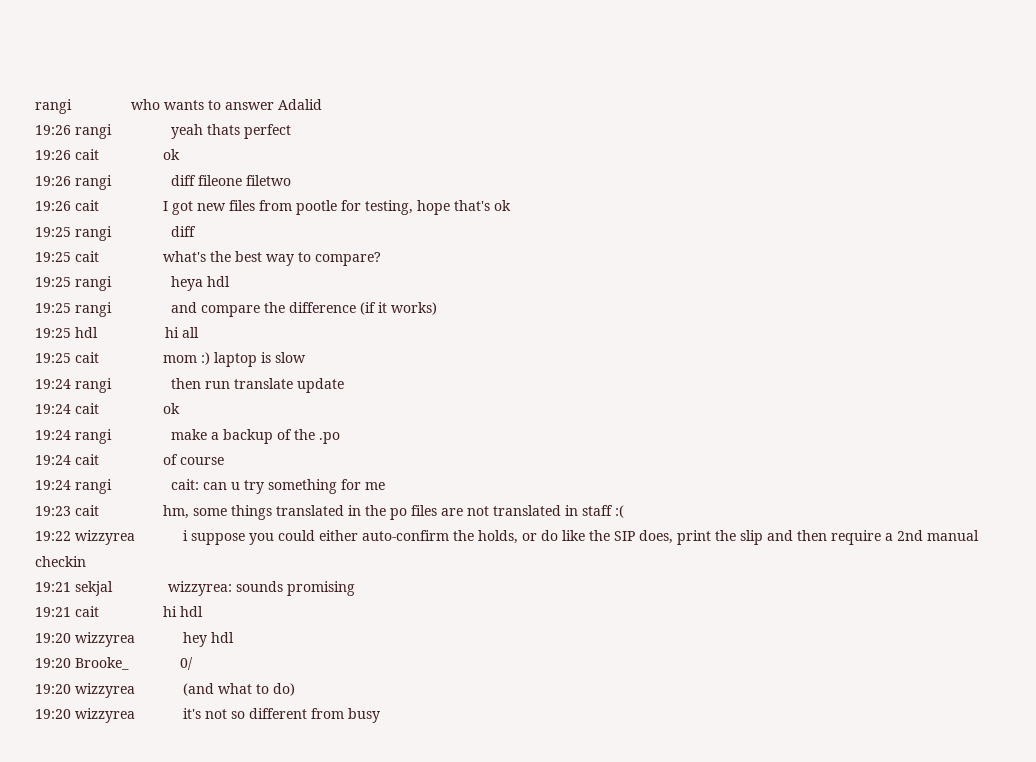rangi               who wants to answer Adalid
19:26 rangi               yeah thats perfect
19:26 cait                ok
19:26 rangi               diff fileone filetwo
19:26 cait                I got new files from pootle for testing, hope that's ok
19:25 rangi               diff
19:25 cait                what's the best way to compare?
19:25 rangi               heya hdl
19:25 rangi               and compare the difference (if it works)
19:25 hdl                 hi all
19:25 cait                mom :) laptop is slow
19:24 rangi               then run translate update
19:24 cait                ok
19:24 rangi               make a backup of the .po
19:24 cait                of course
19:24 rangi               cait: can u try something for me
19:23 cait                hm, some things translated in the po files are not translated in staff :(
19:22 wizzyrea            i suppose you could either auto-confirm the holds, or do like the SIP does, print the slip and then require a 2nd manual checkin
19:21 sekjal              wizzyrea: sounds promising
19:21 cait                hi hdl
19:20 wizzyrea            hey hdl
19:20 Brooke_             0/
19:20 wizzyrea            (and what to do)
19:20 wizzyrea            it's not so different from busy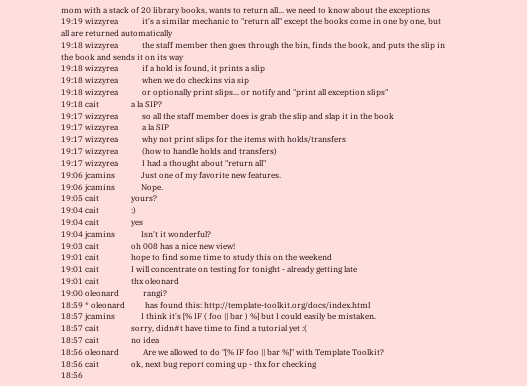mom with a stack of 20 library books, wants to return all... we need to know about the exceptions
19:19 wizzyrea            it's a similar mechanic to "return all" except the books come in one by one, but all are returned automatically
19:18 wizzyrea            the staff member then goes through the bin, finds the book, and puts the slip in the book and sends it on its way
19:18 wizzyrea            if a hold is found, it prints a slip
19:18 wizzyrea            when we do checkins via sip
19:18 wizzyrea            or optionally print slips... or notify and "print all exception slips"
19:18 cait                a la SIP?
19:17 wizzyrea            so all the staff member does is grab the slip and slap it in the book
19:17 wizzyrea            a la SIP
19:17 wizzyrea            why not print slips for the items with holds/transfers
19:17 wizzyrea            (how to handle holds and transfers)
19:17 wizzyrea            I had a thought about "return all"
19:06 jcamins             Just one of my favorite new features.
19:06 jcamins             Nope.
19:05 cait                yours?
19:04 cait                :)
19:04 cait                yes
19:04 jcamins             Isn't it wonderful?
19:03 cait                oh 008 has a nice new view!
19:01 cait                hope to find some time to study this on the weekend
19:01 cait                I will concentrate on testing for tonight - already getting late
19:01 cait                thx oleonard
19:00 oleonard            rangi?
18:59 * oleonard          has found this: http://template-toolkit.org/docs/index.html
18:57 jcamins             I think it's [% IF ( foo || bar ) %] but I could easily be mistaken.
18:57 cait                sorry, didn#t have time to find a tutorial yet :(
18:57 cait                no idea
18:56 oleonard            Are we allowed to do "[% IF foo || bar %]" with Template Toolkit?
18:56 cait                ok, next bug report coming up - thx for checking
18:56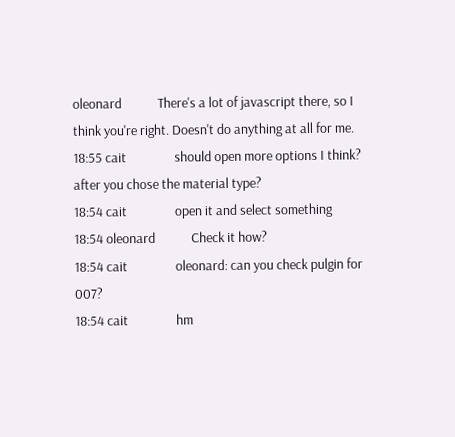oleonard            There's a lot of javascript there, so I think you're right. Doesn't do anything at all for me.
18:55 cait                should open more options I think? after you chose the material type?
18:54 cait                open it and select something
18:54 oleonard            Check it how?
18:54 cait                oleonard: can you check pulgin for 007?
18:54 cait                hm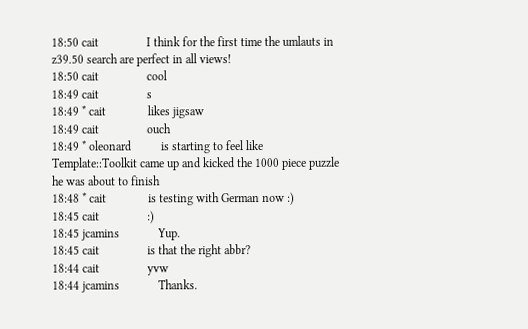18:50 cait                I think for the first time the umlauts in z39.50 search are perfect in all views!
18:50 cait                cool
18:49 cait                s
18:49 * cait              likes jigsaw
18:49 cait                ouch
18:49 * oleonard          is starting to feel like Template::Toolkit came up and kicked the 1000 piece puzzle he was about to finish
18:48 * cait              is testing with German now :)
18:45 cait                :)
18:45 jcamins             Yup.
18:45 cait                is that the right abbr?
18:44 cait                yvw
18:44 jcamins             Thanks.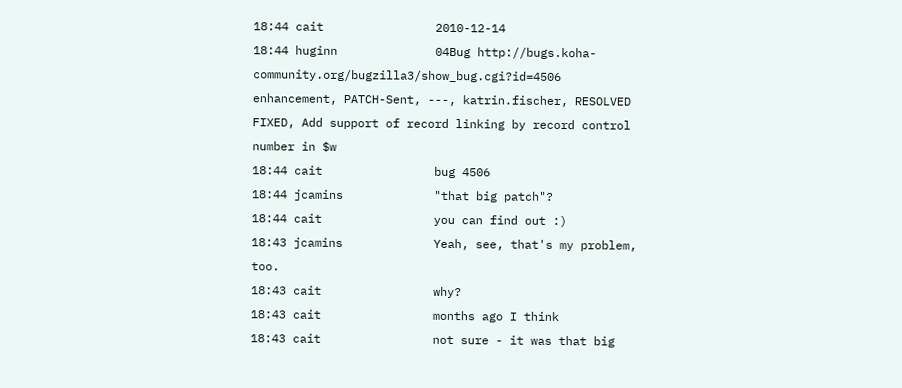18:44 cait                2010-12-14
18:44 huginn              04Bug http://bugs.koha-community.org/bugzilla3/show_bug.cgi?id=4506 enhancement, PATCH-Sent, ---, katrin.fischer, RESOLVED FIXED, Add support of record linking by record control number in $w
18:44 cait                bug 4506
18:44 jcamins             "that big patch"?
18:44 cait                you can find out :)
18:43 jcamins             Yeah, see, that's my problem, too.
18:43 cait                why?
18:43 cait                months ago I think
18:43 cait                not sure - it was that big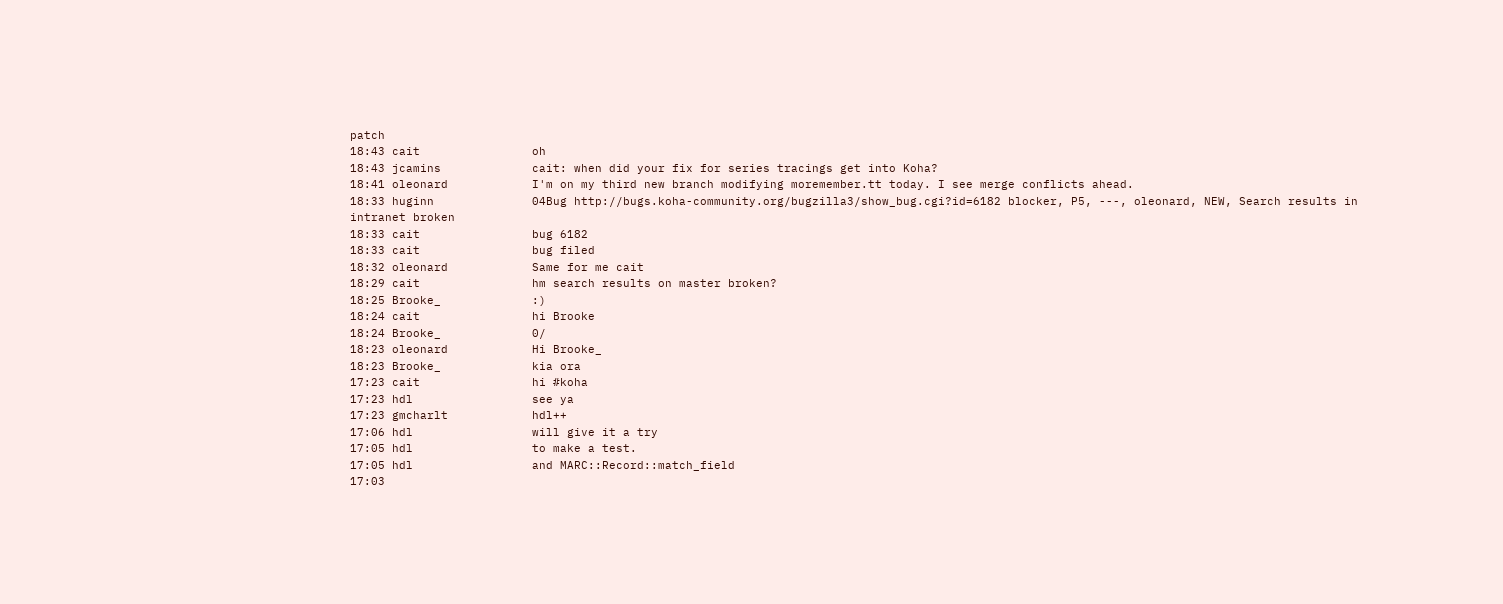patch
18:43 cait                oh
18:43 jcamins             cait: when did your fix for series tracings get into Koha?
18:41 oleonard            I'm on my third new branch modifying moremember.tt today. I see merge conflicts ahead.
18:33 huginn              04Bug http://bugs.koha-community.org/bugzilla3/show_bug.cgi?id=6182 blocker, P5, ---, oleonard, NEW, Search results in intranet broken
18:33 cait                bug 6182
18:33 cait                bug filed
18:32 oleonard            Same for me cait
18:29 cait                hm search results on master broken?
18:25 Brooke_             :)
18:24 cait                hi Brooke
18:24 Brooke_             0/
18:23 oleonard            Hi Brooke_
18:23 Brooke_             kia ora
17:23 cait                hi #koha
17:23 hdl                 see ya
17:23 gmcharlt            hdl++
17:06 hdl                 will give it a try
17:05 hdl                 to make a test.
17:05 hdl                 and MARC::Record::match_field
17:03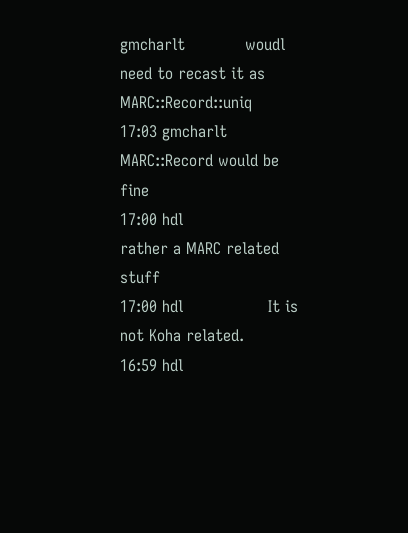gmcharlt            woudl need to recast it as MARC::Record::uniq
17:03 gmcharlt            MARC::Record would be fine
17:00 hdl                 rather a MARC related stuff
17:00 hdl                 It is not Koha related.
16:59 hdl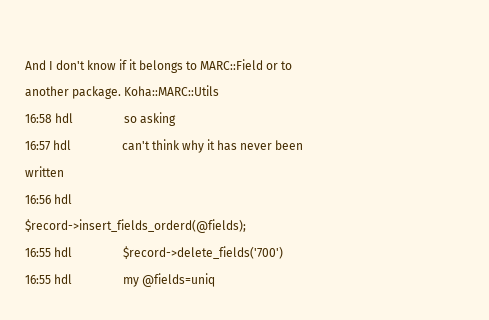And I don't know if it belongs to MARC::Field or to another package. Koha::MARC::Utils
16:58 hdl                 so asking
16:57 hdl                 can't think why it has never been written
16:56 hdl                 $record->insert_fields_orderd(@fields);
16:55 hdl                 $record->delete_fields('700')
16:55 hdl                 my @fields=uniq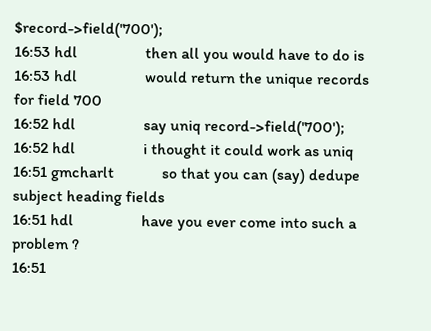$record->field('700');
16:53 hdl                 then all you would have to do is
16:53 hdl                 would return the unique records for field 700
16:52 hdl                 say uniq record->field('700');
16:52 hdl                 i thought it could work as uniq
16:51 gmcharlt            so that you can (say) dedupe subject heading fields
16:51 hdl                 have you ever come into such a problem ?
16:51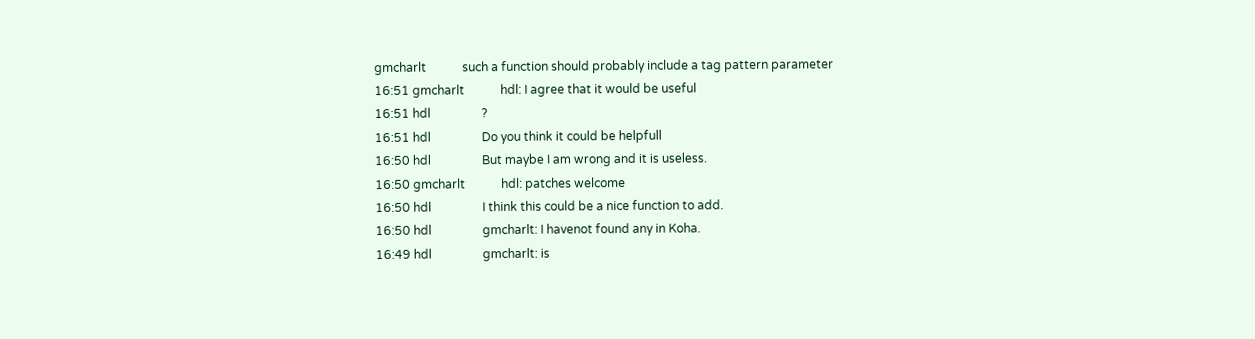gmcharlt            such a function should probably include a tag pattern parameter
16:51 gmcharlt            hdl: I agree that it would be useful
16:51 hdl                 ?
16:51 hdl                 Do you think it could be helpfull
16:50 hdl                 But maybe I am wrong and it is useless.
16:50 gmcharlt            hdl: patches welcome
16:50 hdl                 I think this could be a nice function to add.
16:50 hdl                 gmcharlt: I havenot found any in Koha.
16:49 hdl                 gmcharlt: is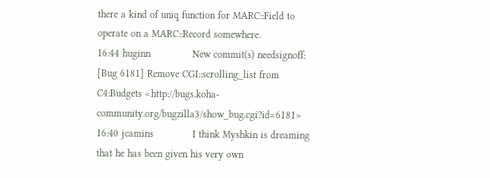there a kind of uniq function for MARC::Field to operate on a MARC::Record somewhere.
16:44 huginn              New commit(s) needsignoff: [Bug 6181] Remove CGI::scrolling_list from C4:Budgets <http://bugs.koha-community.org/bugzilla3/show_bug.cgi?id=6181>
16:40 jcamins             I think Myshkin is dreaming that he has been given his very own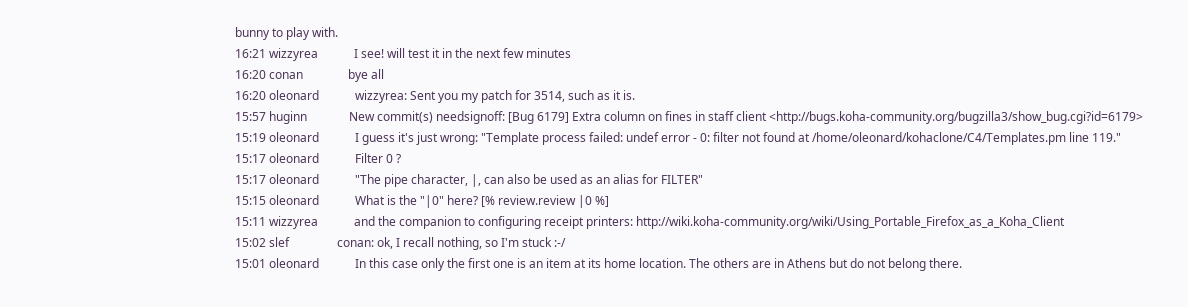bunny to play with.
16:21 wizzyrea            I see! will test it in the next few minutes
16:20 conan               bye all
16:20 oleonard            wizzyrea: Sent you my patch for 3514, such as it is.
15:57 huginn              New commit(s) needsignoff: [Bug 6179] Extra column on fines in staff client <http://bugs.koha-community.org/bugzilla3/show_bug.cgi?id=6179>
15:19 oleonard            I guess it's just wrong: "Template process failed: undef error - 0: filter not found at /home/oleonard/kohaclone/C4/Templates.pm line 119."
15:17 oleonard            Filter 0 ?
15:17 oleonard            "The pipe character, |, can also be used as an alias for FILTER"
15:15 oleonard            What is the "|0" here? [% review.review |0 %]
15:11 wizzyrea            and the companion to configuring receipt printers: http://wiki.koha-community.org/wiki/Using_Portable_Firefox_as_a_Koha_Client
15:02 slef                conan: ok, I recall nothing, so I'm stuck :-/
15:01 oleonard            In this case only the first one is an item at its home location. The others are in Athens but do not belong there.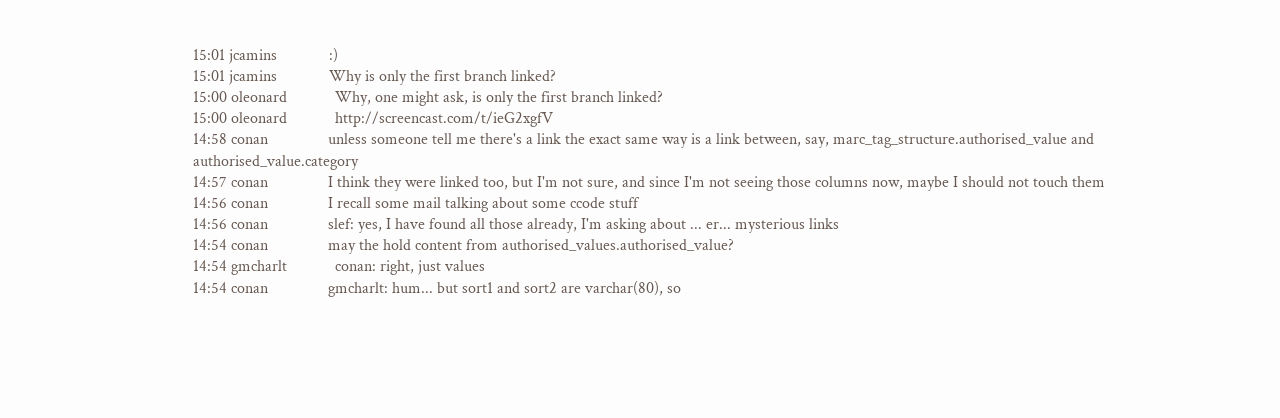15:01 jcamins             :)
15:01 jcamins             Why is only the first branch linked?
15:00 oleonard            Why, one might ask, is only the first branch linked?
15:00 oleonard            http://screencast.com/t/ieG2xgfV
14:58 conan               unless someone tell me there's a link the exact same way is a link between, say, marc_tag_structure.authorised_value and authorised_value.category
14:57 conan               I think they were linked too, but I'm not sure, and since I'm not seeing those columns now, maybe I should not touch them
14:56 conan               I recall some mail talking about some ccode stuff
14:56 conan               slef: yes, I have found all those already, I'm asking about ... er... mysterious links
14:54 conan               may the hold content from authorised_values.authorised_value?
14:54 gmcharlt            conan: right, just values
14:54 conan               gmcharlt: hum... but sort1 and sort2 are varchar(80), so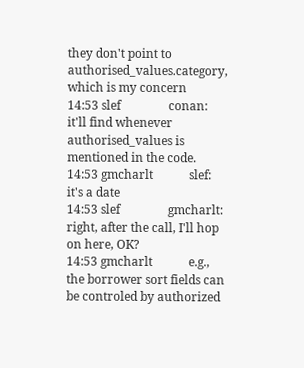they don't point to authorised_values.category, which is my concern
14:53 slef                conan: it'll find whenever authorised_values is mentioned in the code.
14:53 gmcharlt            slef: it's a date
14:53 slef                gmcharlt: right, after the call, I'll hop on here, OK?
14:53 gmcharlt            e.g., the borrower sort fields can be controled by authorized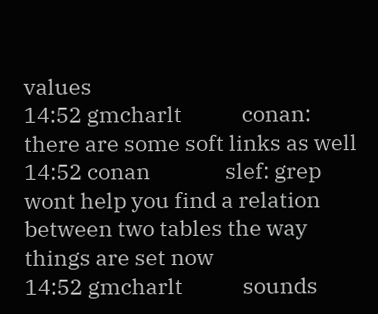values
14:52 gmcharlt            conan: there are some soft links as well
14:52 conan               slef: grep wont help you find a relation between two tables the way things are set now
14:52 gmcharlt            sounds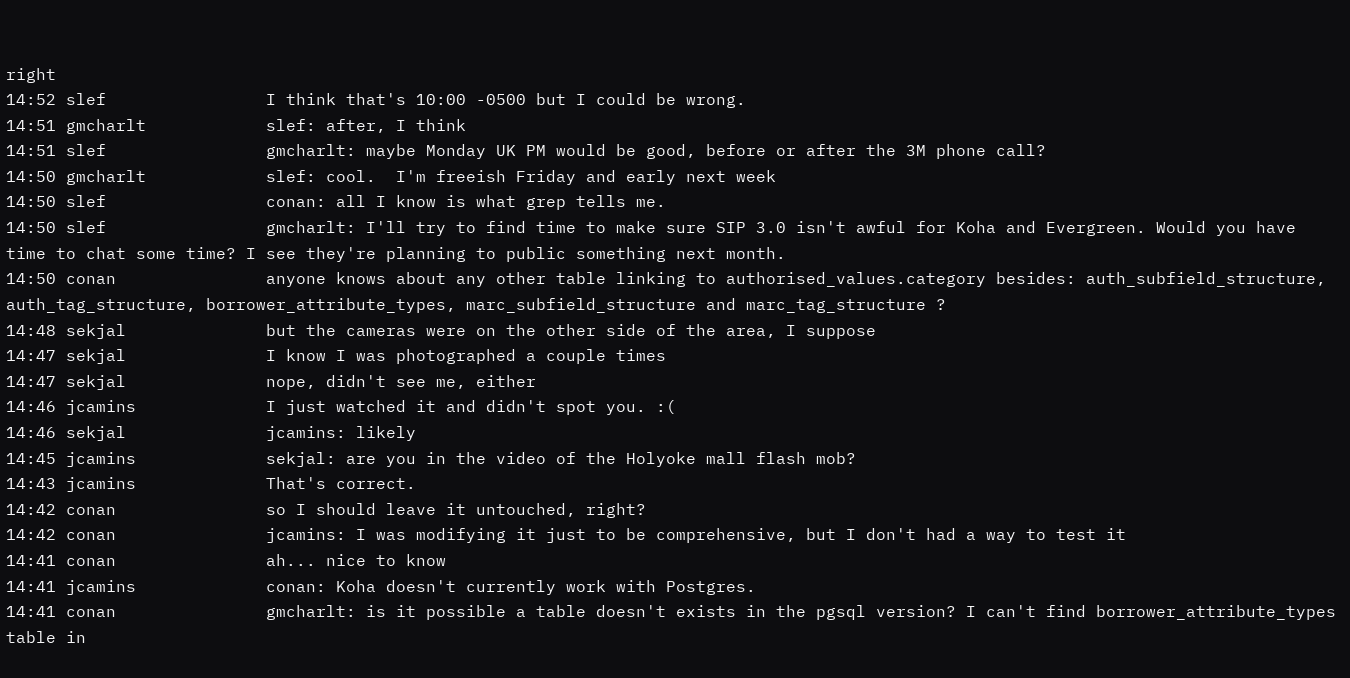right
14:52 slef                I think that's 10:00 -0500 but I could be wrong.
14:51 gmcharlt            slef: after, I think
14:51 slef                gmcharlt: maybe Monday UK PM would be good, before or after the 3M phone call?
14:50 gmcharlt            slef: cool.  I'm freeish Friday and early next week
14:50 slef                conan: all I know is what grep tells me.
14:50 slef                gmcharlt: I'll try to find time to make sure SIP 3.0 isn't awful for Koha and Evergreen. Would you have time to chat some time? I see they're planning to public something next month.
14:50 conan               anyone knows about any other table linking to authorised_values.category besides: auth_subfield_structure, auth_tag_structure, borrower_attribute_types, marc_subfield_structure and marc_tag_structure ?
14:48 sekjal              but the cameras were on the other side of the area, I suppose
14:47 sekjal              I know I was photographed a couple times
14:47 sekjal              nope, didn't see me, either
14:46 jcamins             I just watched it and didn't spot you. :(
14:46 sekjal              jcamins: likely
14:45 jcamins             sekjal: are you in the video of the Holyoke mall flash mob?
14:43 jcamins             That's correct.
14:42 conan               so I should leave it untouched, right?
14:42 conan               jcamins: I was modifying it just to be comprehensive, but I don't had a way to test it
14:41 conan               ah... nice to know
14:41 jcamins             conan: Koha doesn't currently work with Postgres.
14:41 conan               gmcharlt: is it possible a table doesn't exists in the pgsql version? I can't find borrower_attribute_types table in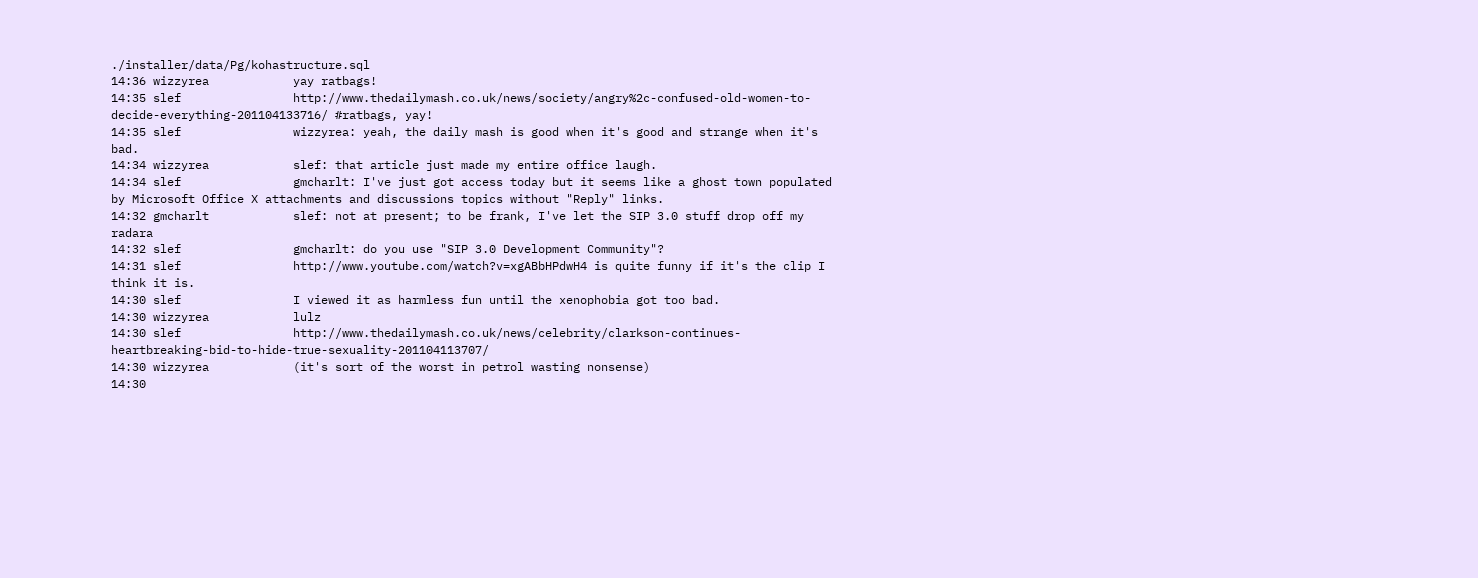./installer/data/Pg/kohastructure.sql
14:36 wizzyrea            yay ratbags!
14:35 slef                http://www.thedailymash.co.uk/news/society/angry%2c-confused-old-women-to-decide-everything-201104133716/ #ratbags, yay!
14:35 slef                wizzyrea: yeah, the daily mash is good when it's good and strange when it's bad.
14:34 wizzyrea            slef: that article just made my entire office laugh.
14:34 slef                gmcharlt: I've just got access today but it seems like a ghost town populated by Microsoft Office X attachments and discussions topics without "Reply" links.
14:32 gmcharlt            slef: not at present; to be frank, I've let the SIP 3.0 stuff drop off my radara
14:32 slef                gmcharlt: do you use "SIP 3.0 Development Community"?
14:31 slef                http://www.youtube.com/watch?v=xgABbHPdwH4 is quite funny if it's the clip I think it is.
14:30 slef                I viewed it as harmless fun until the xenophobia got too bad.
14:30 wizzyrea            lulz
14:30 slef                http://www.thedailymash.co.uk/news/celebrity/clarkson-continues-heartbreaking-bid-to-hide-true-sexuality-201104113707/
14:30 wizzyrea            (it's sort of the worst in petrol wasting nonsense)
14:30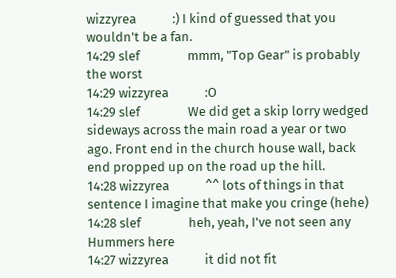wizzyrea            :) I kind of guessed that you wouldn't be a fan.
14:29 slef                mmm, "Top Gear" is probably the worst
14:29 wizzyrea            :O
14:29 slef                We did get a skip lorry wedged sideways across the main road a year or two ago. Front end in the church house wall, back end propped up on the road up the hill.
14:28 wizzyrea            ^^ lots of things in that sentence I imagine that make you cringe (hehe)
14:28 slef                heh, yeah, I've not seen any Hummers here
14:27 wizzyrea            it did not fit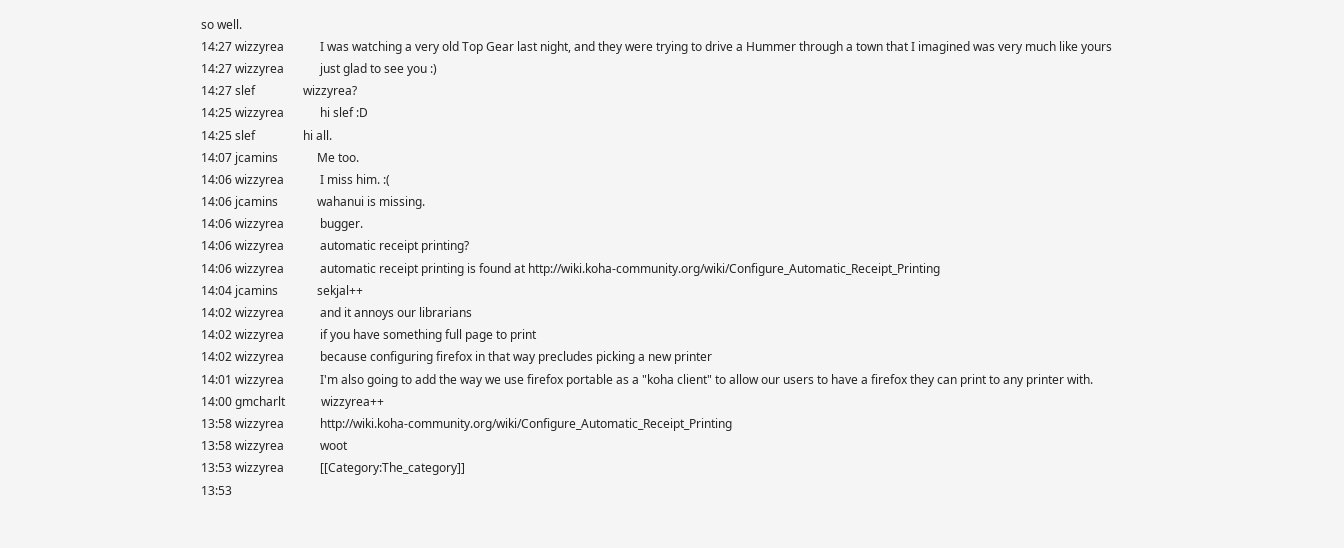so well.
14:27 wizzyrea            I was watching a very old Top Gear last night, and they were trying to drive a Hummer through a town that I imagined was very much like yours
14:27 wizzyrea            just glad to see you :)
14:27 slef                wizzyrea?
14:25 wizzyrea            hi slef :D
14:25 slef                hi all.
14:07 jcamins             Me too.
14:06 wizzyrea            I miss him. :(
14:06 jcamins             wahanui is missing.
14:06 wizzyrea            bugger.
14:06 wizzyrea            automatic receipt printing?
14:06 wizzyrea            automatic receipt printing is found at http://wiki.koha-community.org/wiki/Configure_Automatic_Receipt_Printing
14:04 jcamins             sekjal++
14:02 wizzyrea            and it annoys our librarians
14:02 wizzyrea            if you have something full page to print
14:02 wizzyrea            because configuring firefox in that way precludes picking a new printer
14:01 wizzyrea            I'm also going to add the way we use firefox portable as a "koha client" to allow our users to have a firefox they can print to any printer with.
14:00 gmcharlt            wizzyrea++
13:58 wizzyrea            http://wiki.koha-community.org/wiki/Configure_Automatic_Receipt_Printing
13:58 wizzyrea            woot
13:53 wizzyrea            [[Category:The_category]]
13:53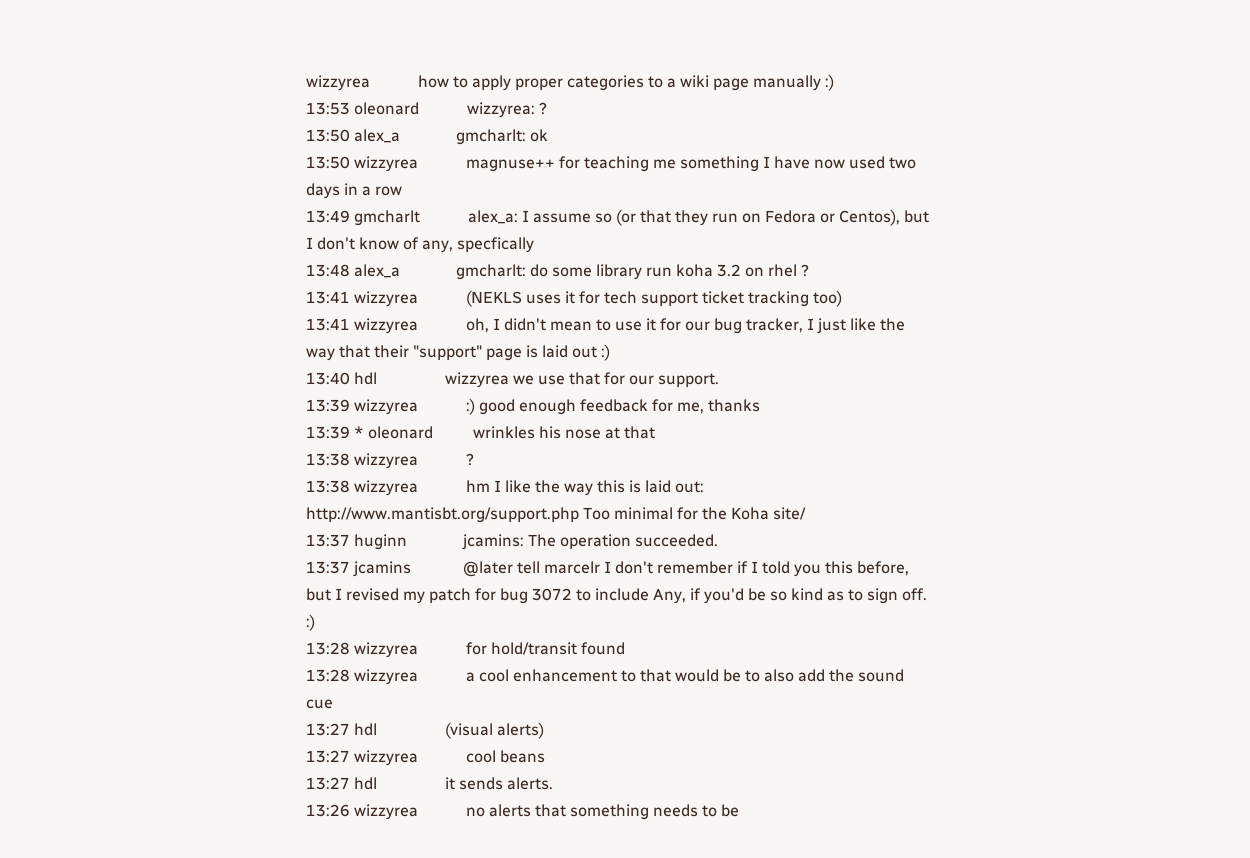wizzyrea            how to apply proper categories to a wiki page manually :)
13:53 oleonard            wizzyrea: ?
13:50 alex_a              gmcharlt: ok
13:50 wizzyrea            magnuse++ for teaching me something I have now used two days in a row
13:49 gmcharlt            alex_a: I assume so (or that they run on Fedora or Centos), but I don't know of any, specfically
13:48 alex_a              gmcharlt: do some library run koha 3.2 on rhel ?
13:41 wizzyrea            (NEKLS uses it for tech support ticket tracking too)
13:41 wizzyrea            oh, I didn't mean to use it for our bug tracker, I just like the way that their "support" page is laid out :)
13:40 hdl                 wizzyrea we use that for our support.
13:39 wizzyrea            :) good enough feedback for me, thanks
13:39 * oleonard          wrinkles his nose at that
13:38 wizzyrea            ?
13:38 wizzyrea            hm I like the way this is laid out: http://www.mantisbt.org/support.php Too minimal for the Koha site/
13:37 huginn              jcamins: The operation succeeded.
13:37 jcamins             @later tell marcelr I don't remember if I told you this before, but I revised my patch for bug 3072 to include Any, if you'd be so kind as to sign off. :)
13:28 wizzyrea            for hold/transit found
13:28 wizzyrea            a cool enhancement to that would be to also add the sound cue
13:27 hdl                 (visual alerts)
13:27 wizzyrea            cool beans
13:27 hdl                 it sends alerts.
13:26 wizzyrea            no alerts that something needs to be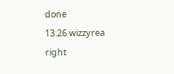done
13:26 wizzyrea            right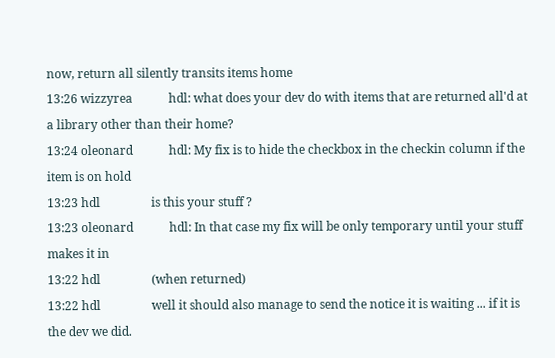now, return all silently transits items home
13:26 wizzyrea            hdl: what does your dev do with items that are returned all'd at a library other than their home?
13:24 oleonard            hdl: My fix is to hide the checkbox in the checkin column if the item is on hold
13:23 hdl                 is this your stuff ?
13:23 oleonard            hdl: In that case my fix will be only temporary until your stuff makes it in
13:22 hdl                 (when returned)
13:22 hdl                 well it should also manage to send the notice it is waiting ... if it is the dev we did.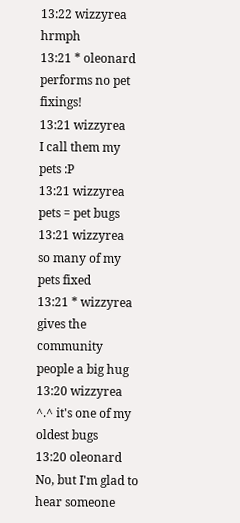13:22 wizzyrea            hrmph
13:21 * oleonard          performs no pet fixings!
13:21 wizzyrea            I call them my pets :P
13:21 wizzyrea            pets = pet bugs
13:21 wizzyrea            so many of my pets fixed
13:21 * wizzyrea          gives the community people a big hug
13:20 wizzyrea            ^.^ it's one of my oldest bugs
13:20 oleonard            No, but I'm glad to hear someone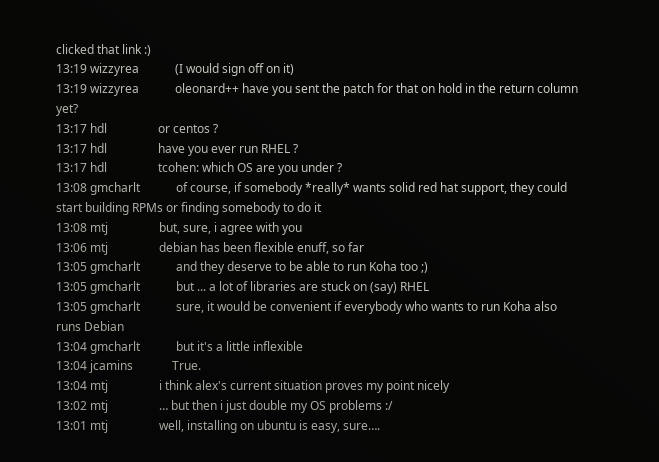clicked that link :)
13:19 wizzyrea            (I would sign off on it)
13:19 wizzyrea            oleonard++ have you sent the patch for that on hold in the return column yet?
13:17 hdl                 or centos ?
13:17 hdl                 have you ever run RHEL ?
13:17 hdl                 tcohen: which OS are you under ?
13:08 gmcharlt            of course, if somebody *really* wants solid red hat support, they could start building RPMs or finding somebody to do it
13:08 mtj                 but, sure, i agree with you
13:06 mtj                 debian has been flexible enuff, so far
13:05 gmcharlt            and they deserve to be able to run Koha too ;)
13:05 gmcharlt            but ... a lot of libraries are stuck on (say) RHEL
13:05 gmcharlt            sure, it would be convenient if everybody who wants to run Koha also runs Debian
13:04 gmcharlt            but it's a little inflexible
13:04 jcamins             True.
13:04 mtj                 i think alex's current situation proves my point nicely
13:02 mtj                 … but then i just double my OS problems :/
13:01 mtj                 well, installing on ubuntu is easy, sure….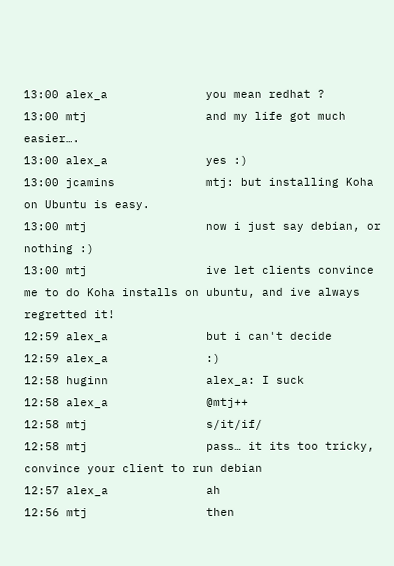13:00 alex_a              you mean redhat ?
13:00 mtj                 and my life got much easier….
13:00 alex_a              yes :)
13:00 jcamins             mtj: but installing Koha on Ubuntu is easy.
13:00 mtj                 now i just say debian, or nothing :)
13:00 mtj                 ive let clients convince me to do Koha installs on ubuntu, and ive always regretted it!
12:59 alex_a              but i can't decide
12:59 alex_a              :)
12:58 huginn              alex_a: I suck
12:58 alex_a              @mtj++
12:58 mtj                 s/it/if/
12:58 mtj                 pass… it its too tricky, convince your client to run debian
12:57 alex_a              ah
12:56 mtj                 then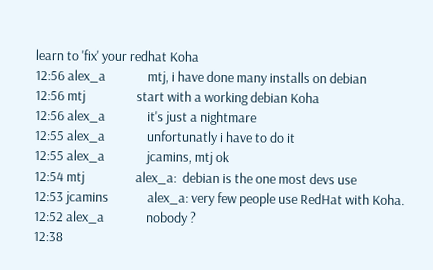learn to 'fix' your redhat Koha
12:56 alex_a              mtj, i have done many installs on debian
12:56 mtj                 start with a working debian Koha
12:56 alex_a              it's just a nightmare
12:55 alex_a              unfortunatly i have to do it
12:55 alex_a              jcamins, mtj ok
12:54 mtj                 alex_a:  debian is the one most devs use
12:53 jcamins             alex_a: very few people use RedHat with Koha.
12:52 alex_a              nobody ?
12:38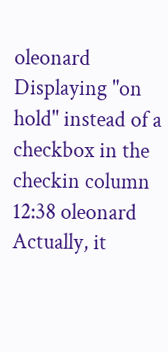oleonard            Displaying "on hold" instead of a checkbox in the checkin column
12:38 oleonard            Actually, it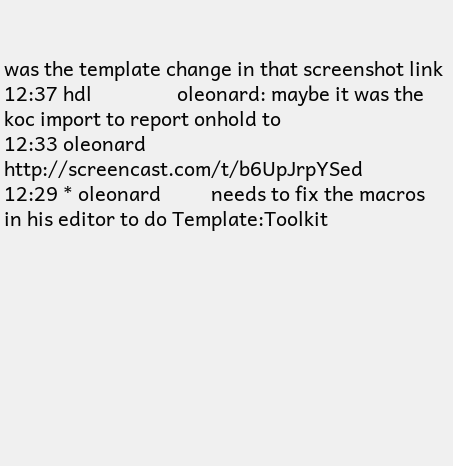was the template change in that screenshot link
12:37 hdl                 oleonard: maybe it was the koc import to report onhold to
12:33 oleonard            http://screencast.com/t/b6UpJrpYSed
12:29 * oleonard          needs to fix the macros in his editor to do Template:Toolkit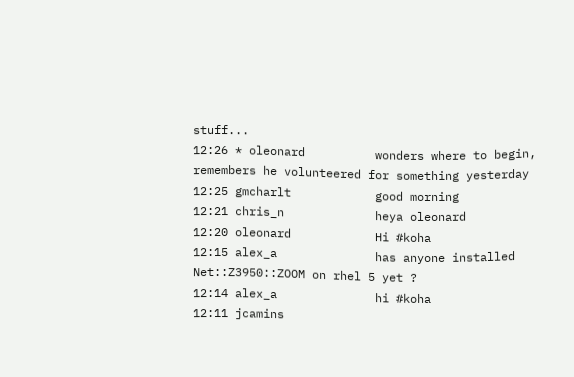stuff...
12:26 * oleonard          wonders where to begin, remembers he volunteered for something yesterday
12:25 gmcharlt            good morning
12:21 chris_n             heya oleonard
12:20 oleonard            Hi #koha
12:15 alex_a              has anyone installed Net::Z3950::ZOOM on rhel 5 yet ?
12:14 alex_a              hi #koha
12:11 jcamins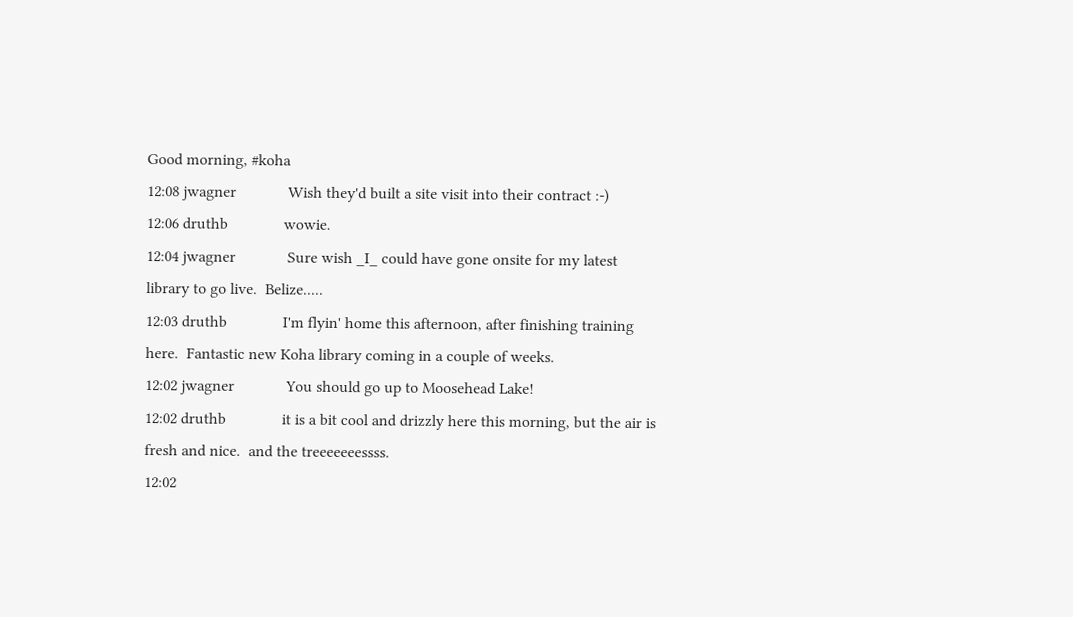Good morning, #koha
12:08 jwagner             Wish they'd built a site visit into their contract :-)
12:06 druthb              wowie.
12:04 jwagner             Sure wish _I_ could have gone onsite for my latest library to go live.  Belize.....
12:03 druthb              I'm flyin' home this afternoon, after finishing training here.  Fantastic new Koha library coming in a couple of weeks.
12:02 jwagner             You should go up to Moosehead Lake!
12:02 druthb              it is a bit cool and drizzly here this morning, but the air is fresh and nice.  and the treeeeeeessss.
12:02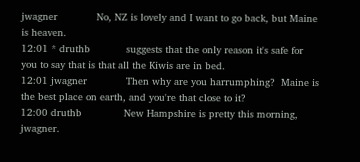jwagner             No, NZ is lovely and I want to go back, but Maine is heaven.
12:01 * druthb            suggests that the only reason it's safe for you to say that is that all the Kiwis are in bed.
12:01 jwagner             Then why are you harrumphing?  Maine is the best place on earth, and you're that close to it?
12:00 druthb              New Hampshire is pretty this morning, jwagner.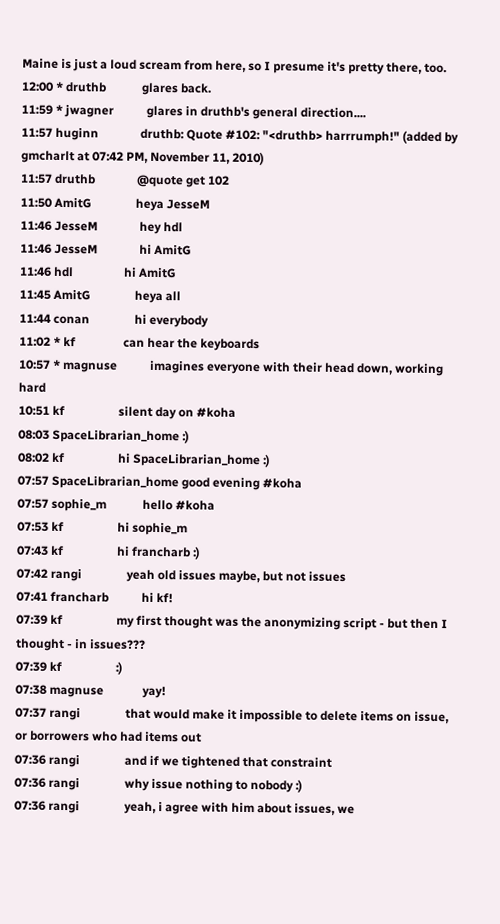Maine is just a loud scream from here, so I presume it's pretty there, too.
12:00 * druthb            glares back.
11:59 * jwagner           glares in druthb's general direction....
11:57 huginn              druthb: Quote #102: "<druthb> harrrumph!" (added by gmcharlt at 07:42 PM, November 11, 2010)
11:57 druthb              @quote get 102
11:50 AmitG               heya JesseM
11:46 JesseM              hey hdl
11:46 JesseM              hi AmitG
11:46 hdl                 hi AmitG
11:45 AmitG               heya all
11:44 conan               hi everybody
11:02 * kf                can hear the keyboards
10:57 * magnuse           imagines everyone with their head down, working hard
10:51 kf                  silent day on #koha
08:03 SpaceLibrarian_home :)
08:02 kf                  hi SpaceLibrarian_home :)
07:57 SpaceLibrarian_home good evening #koha
07:57 sophie_m            hello #koha
07:53 kf                  hi sophie_m
07:43 kf                  hi francharb :)
07:42 rangi               yeah old issues maybe, but not issues
07:41 francharb           hi kf!
07:39 kf                  my first thought was the anonymizing script - but then I thought - in issues???
07:39 kf                  :)
07:38 magnuse             yay!
07:37 rangi               that would make it impossible to delete items on issue, or borrowers who had items out
07:36 rangi               and if we tightened that constraint
07:36 rangi               why issue nothing to nobody :)
07:36 rangi               yeah, i agree with him about issues, we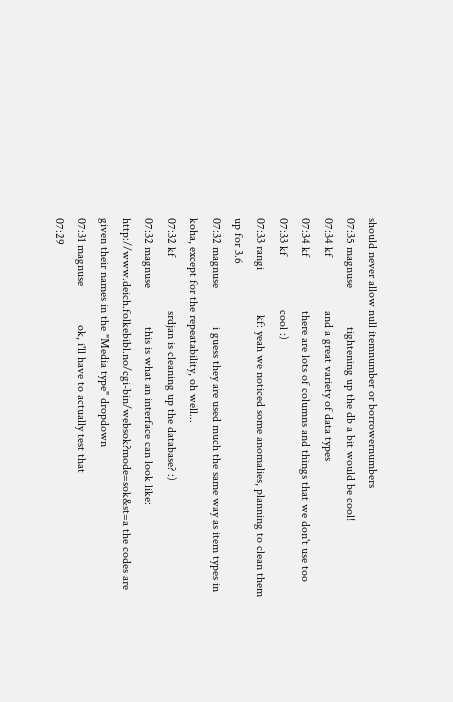should never allow null itemnumber or borrowernumbers
07:35 magnuse             tightening up the db a bit would be cool!
07:34 kf                  and a great variety of data types
07:34 kf                  there are lots of columns and things that we don't use too
07:33 kf                  cool :)
07:33 rangi               kf: yeah we noticed some anomalies, planning to clean them up for 3.6
07:32 magnuse             i guess they are used much the same way as item types in koha, except for the repeatability, oh well...
07:32 kf                  srdjan is cleaning up the database? :)
07:32 magnuse             this is what an interface can look like: http://www.deich.folkebibl.no/cgi-bin/websok?mode=sok&st=a the codes are given their names in the "Media type" dropdown
07:31 magnuse             ok, i'll have to actually test that
07:29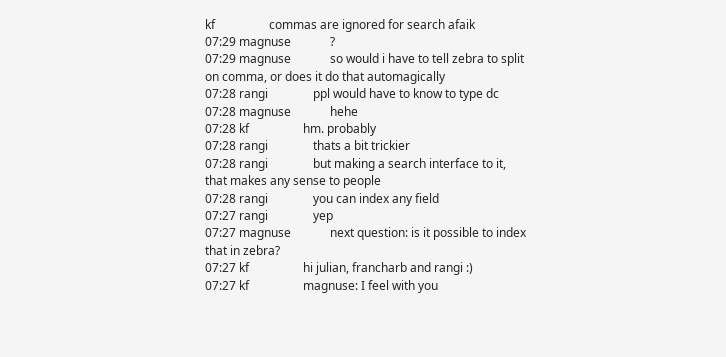kf                  commas are ignored for search afaik
07:29 magnuse             ?
07:29 magnuse             so would i have to tell zebra to split on comma, or does it do that automagically
07:28 rangi               ppl would have to know to type dc
07:28 magnuse             hehe
07:28 kf                  hm. probably
07:28 rangi               thats a bit trickier
07:28 rangi               but making a search interface to it, that makes any sense to people
07:28 rangi               you can index any field
07:27 rangi               yep
07:27 magnuse             next question: is it possible to index that in zebra?
07:27 kf                  hi julian, francharb and rangi :)
07:27 kf                  magnuse: I feel with you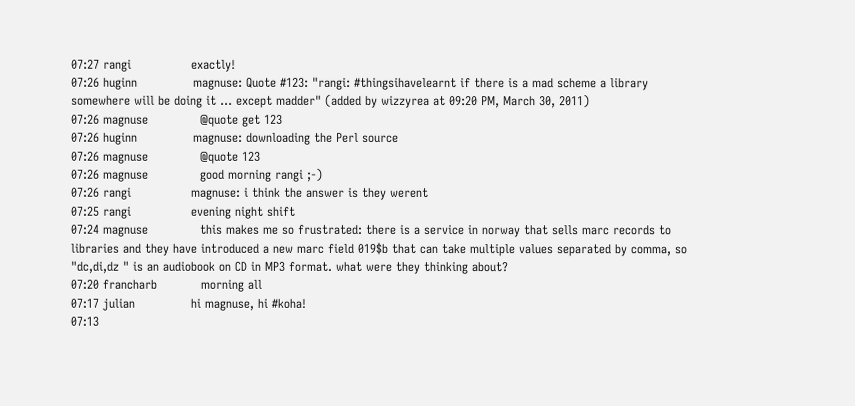07:27 rangi               exactly!
07:26 huginn              magnuse: Quote #123: "rangi: #thingsihavelearnt if there is a mad scheme a library somewhere will be doing it ... except madder" (added by wizzyrea at 09:20 PM, March 30, 2011)
07:26 magnuse             @quote get 123
07:26 huginn              magnuse: downloading the Perl source
07:26 magnuse             @quote 123
07:26 magnuse             good morning rangi ;-)
07:26 rangi               magnuse: i think the answer is they werent
07:25 rangi               evening night shift
07:24 magnuse             this makes me so frustrated: there is a service in norway that sells marc records to libraries and they have introduced a new marc field 019$b that can take multiple values separated by comma, so "dc,di,dz " is an audiobook on CD in MP3 format. what were they thinking about?
07:20 francharb           morning all
07:17 julian              hi magnuse, hi #koha!
07:13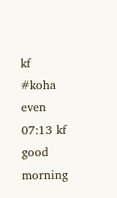kf                  #koha even
07:13 kf                  good morning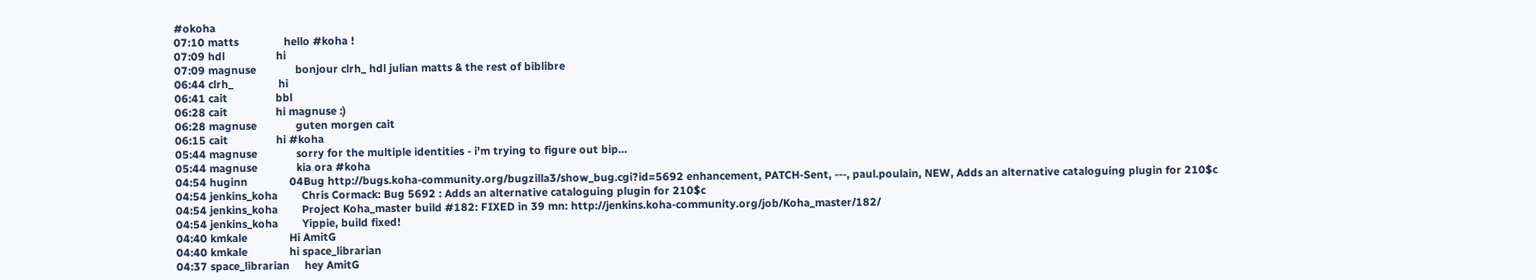#okoha
07:10 matts               hello #koha !
07:09 hdl                 hi
07:09 magnuse             bonjour clrh_ hdl julian matts & the rest of biblibre
06:44 clrh_               hi
06:41 cait                bbl
06:28 cait                hi magnuse :)
06:28 magnuse             guten morgen cait
06:15 cait                hi #koha
05:44 magnuse             sorry for the multiple identities - i'm trying to figure out bip...
05:44 magnuse             kia ora #koha
04:54 huginn              04Bug http://bugs.koha-community.org/bugzilla3/show_bug.cgi?id=5692 enhancement, PATCH-Sent, ---, paul.poulain, NEW, Adds an alternative cataloguing plugin for 210$c
04:54 jenkins_koha        Chris Cormack: Bug 5692 : Adds an alternative cataloguing plugin for 210$c
04:54 jenkins_koha        Project Koha_master build #182: FIXED in 39 mn: http://jenkins.koha-community.org/job/Koha_master/182/
04:54 jenkins_koha        Yippie, build fixed!
04:40 kmkale              Hi AmitG
04:40 kmkale              hi space_librarian
04:37 space_librarian     hey AmitG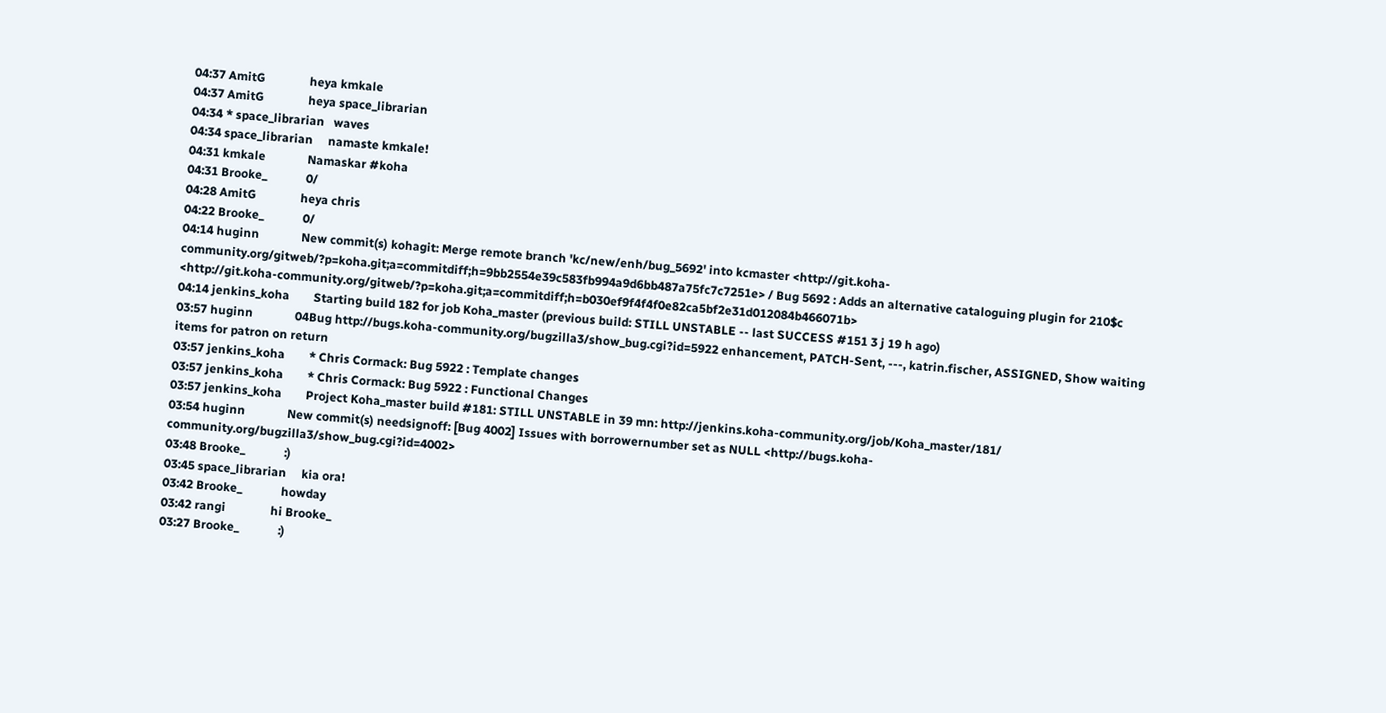04:37 AmitG               heya kmkale
04:37 AmitG               heya space_librarian
04:34 * space_librarian   waves
04:34 space_librarian     namaste kmkale!
04:31 kmkale              Namaskar #koha
04:31 Brooke_             0/
04:28 AmitG               heya chris
04:22 Brooke_             0/
04:14 huginn              New commit(s) kohagit: Merge remote branch 'kc/new/enh/bug_5692' into kcmaster <http://git.koha-community.org/gitweb/?p=koha.git;a=commitdiff;h=9bb2554e39c583fb994a9d6bb487a75fc7c7251e> / Bug 5692 : Adds an alternative cataloguing plugin for 210$c <http://git.koha-community.org/gitweb/?p=koha.git;a=commitdiff;h=b030ef9f4f4f0e82ca5bf2e31d012084b466071b>
04:14 jenkins_koha        Starting build 182 for job Koha_master (previous build: STILL UNSTABLE -- last SUCCESS #151 3 j 19 h ago)
03:57 huginn              04Bug http://bugs.koha-community.org/bugzilla3/show_bug.cgi?id=5922 enhancement, PATCH-Sent, ---, katrin.fischer, ASSIGNED, Show waiting items for patron on return
03:57 jenkins_koha        * Chris Cormack: Bug 5922 : Template changes
03:57 jenkins_koha        * Chris Cormack: Bug 5922 : Functional Changes
03:57 jenkins_koha        Project Koha_master build #181: STILL UNSTABLE in 39 mn: http://jenkins.koha-community.org/job/Koha_master/181/
03:54 huginn              New commit(s) needsignoff: [Bug 4002] Issues with borrowernumber set as NULL <http://bugs.koha-community.org/bugzilla3/show_bug.cgi?id=4002>
03:48 Brooke_             :)
03:45 space_librarian     kia ora!
03:42 Brooke_             howday
03:42 rangi               hi Brooke_
03:27 Brooke_             :)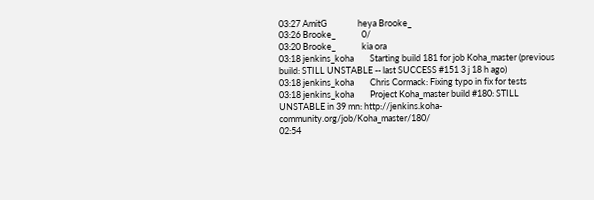03:27 AmitG               heya Brooke_
03:26 Brooke_             0/
03:20 Brooke_             kia ora
03:18 jenkins_koha        Starting build 181 for job Koha_master (previous build: STILL UNSTABLE -- last SUCCESS #151 3 j 18 h ago)
03:18 jenkins_koha        Chris Cormack: Fixing typo in fix for tests
03:18 jenkins_koha        Project Koha_master build #180: STILL UNSTABLE in 39 mn: http://jenkins.koha-community.org/job/Koha_master/180/
02:54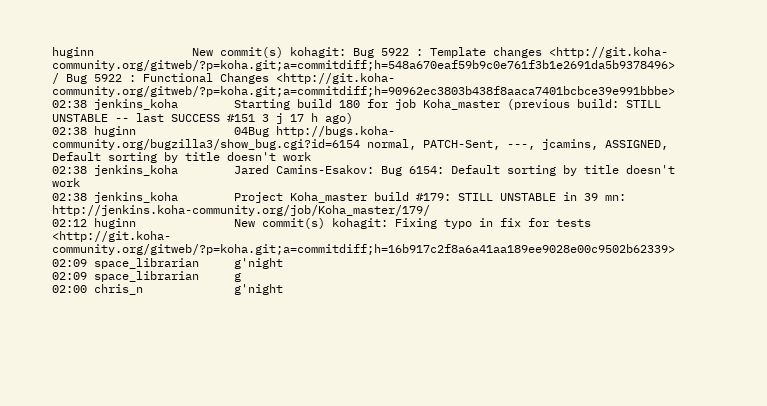huginn              New commit(s) kohagit: Bug 5922 : Template changes <http://git.koha-community.org/gitweb/?p=koha.git;a=commitdiff;h=548a670eaf59b9c0e761f3b1e2691da5b9378496> / Bug 5922 : Functional Changes <http://git.koha-community.org/gitweb/?p=koha.git;a=commitdiff;h=90962ec3803b438f8aaca7401bcbce39e991bbbe>
02:38 jenkins_koha        Starting build 180 for job Koha_master (previous build: STILL UNSTABLE -- last SUCCESS #151 3 j 17 h ago)
02:38 huginn              04Bug http://bugs.koha-community.org/bugzilla3/show_bug.cgi?id=6154 normal, PATCH-Sent, ---, jcamins, ASSIGNED, Default sorting by title doesn't work
02:38 jenkins_koha        Jared Camins-Esakov: Bug 6154: Default sorting by title doesn't work
02:38 jenkins_koha        Project Koha_master build #179: STILL UNSTABLE in 39 mn: http://jenkins.koha-community.org/job/Koha_master/179/
02:12 huginn              New commit(s) kohagit: Fixing typo in fix for tests <http://git.koha-community.org/gitweb/?p=koha.git;a=commitdiff;h=16b917c2f8a6a41aa189ee9028e00c9502b62339>
02:09 space_librarian     g'night
02:09 space_librarian     g
02:00 chris_n             g'night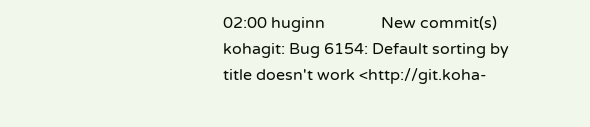02:00 huginn              New commit(s) kohagit: Bug 6154: Default sorting by title doesn't work <http://git.koha-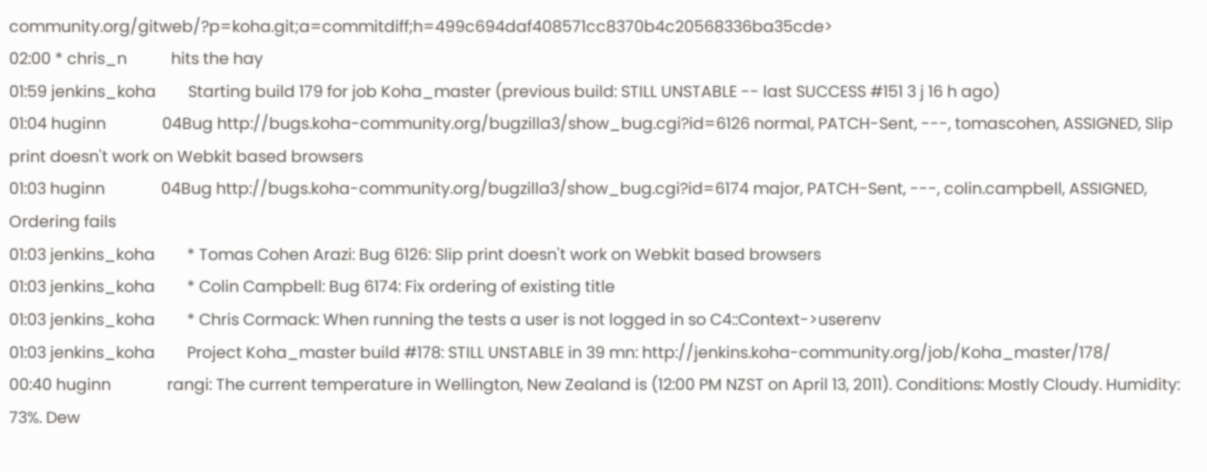community.org/gitweb/?p=koha.git;a=commitdiff;h=499c694daf408571cc8370b4c20568336ba35cde>
02:00 * chris_n           hits the hay
01:59 jenkins_koha        Starting build 179 for job Koha_master (previous build: STILL UNSTABLE -- last SUCCESS #151 3 j 16 h ago)
01:04 huginn              04Bug http://bugs.koha-community.org/bugzilla3/show_bug.cgi?id=6126 normal, PATCH-Sent, ---, tomascohen, ASSIGNED, Slip print doesn't work on Webkit based browsers
01:03 huginn              04Bug http://bugs.koha-community.org/bugzilla3/show_bug.cgi?id=6174 major, PATCH-Sent, ---, colin.campbell, ASSIGNED, Ordering fails
01:03 jenkins_koha        * Tomas Cohen Arazi: Bug 6126: Slip print doesn't work on Webkit based browsers
01:03 jenkins_koha        * Colin Campbell: Bug 6174: Fix ordering of existing title
01:03 jenkins_koha        * Chris Cormack: When running the tests a user is not logged in so C4::Context->userenv
01:03 jenkins_koha        Project Koha_master build #178: STILL UNSTABLE in 39 mn: http://jenkins.koha-community.org/job/Koha_master/178/
00:40 huginn              rangi: The current temperature in Wellington, New Zealand is (12:00 PM NZST on April 13, 2011). Conditions: Mostly Cloudy. Humidity: 73%. Dew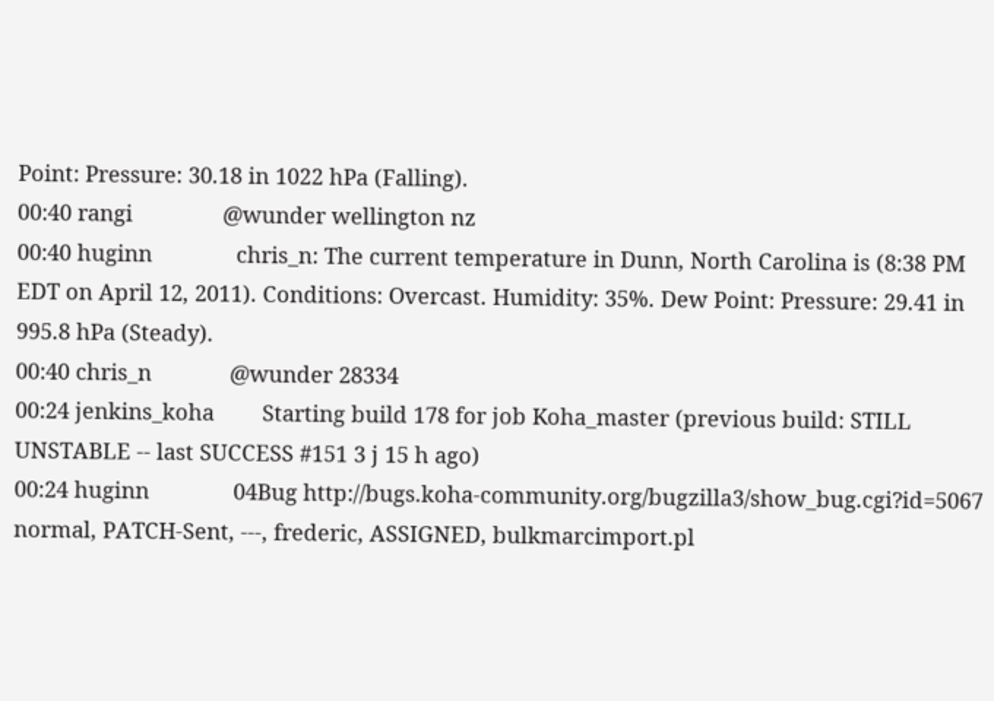Point: Pressure: 30.18 in 1022 hPa (Falling).
00:40 rangi               @wunder wellington nz
00:40 huginn              chris_n: The current temperature in Dunn, North Carolina is (8:38 PM EDT on April 12, 2011). Conditions: Overcast. Humidity: 35%. Dew Point: Pressure: 29.41 in 995.8 hPa (Steady).
00:40 chris_n             @wunder 28334
00:24 jenkins_koha        Starting build 178 for job Koha_master (previous build: STILL UNSTABLE -- last SUCCESS #151 3 j 15 h ago)
00:24 huginn              04Bug http://bugs.koha-community.org/bugzilla3/show_bug.cgi?id=5067 normal, PATCH-Sent, ---, frederic, ASSIGNED, bulkmarcimport.pl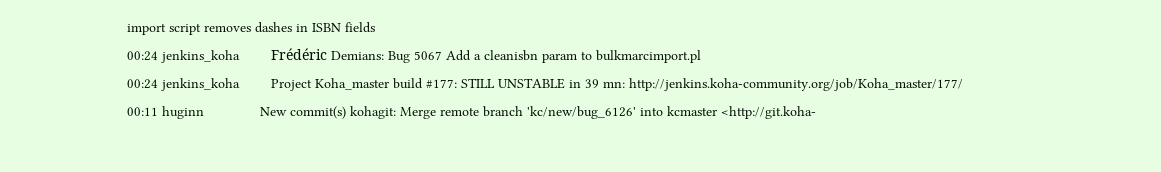import script removes dashes in ISBN fields
00:24 jenkins_koha        Frédéric Demians: Bug 5067 Add a cleanisbn param to bulkmarcimport.pl
00:24 jenkins_koha        Project Koha_master build #177: STILL UNSTABLE in 39 mn: http://jenkins.koha-community.org/job/Koha_master/177/
00:11 huginn              New commit(s) kohagit: Merge remote branch 'kc/new/bug_6126' into kcmaster <http://git.koha-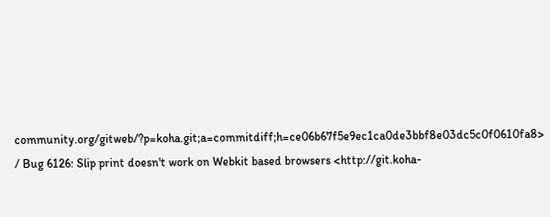community.org/gitweb/?p=koha.git;a=commitdiff;h=ce06b67f5e9ec1ca0de3bbf8e03dc5c0f0610fa8> / Bug 6126: Slip print doesn't work on Webkit based browsers <http://git.koha-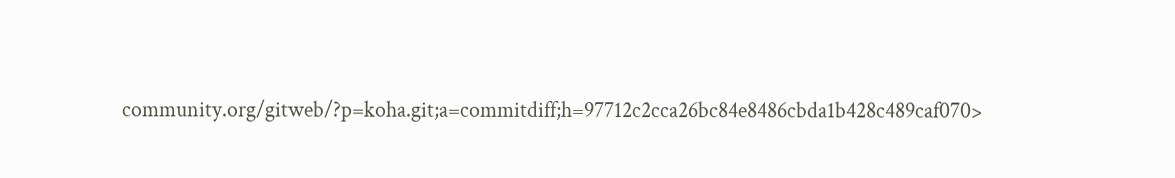community.org/gitweb/?p=koha.git;a=commitdiff;h=97712c2cca26bc84e8486cbda1b428c489caf070>